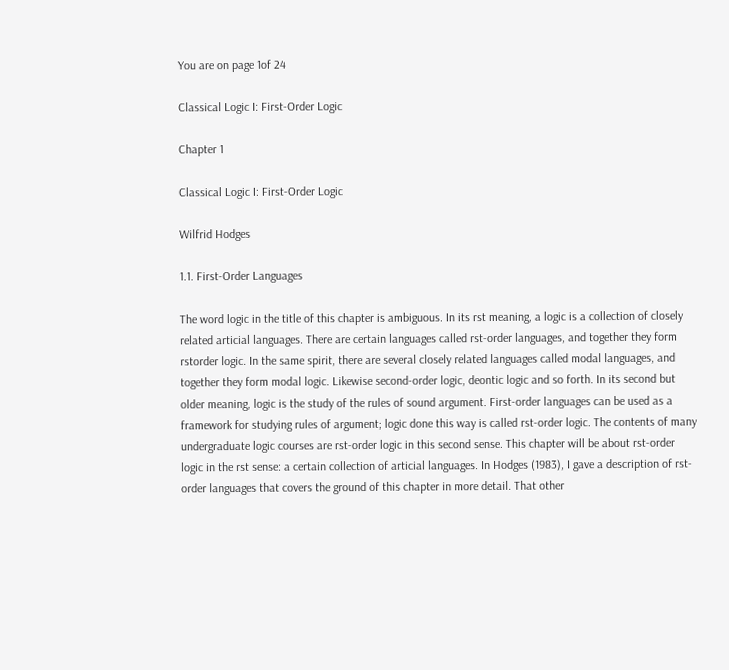You are on page 1of 24

Classical Logic I: First-Order Logic

Chapter 1

Classical Logic I: First-Order Logic

Wilfrid Hodges

1.1. First-Order Languages

The word logic in the title of this chapter is ambiguous. In its rst meaning, a logic is a collection of closely related articial languages. There are certain languages called rst-order languages, and together they form rstorder logic. In the same spirit, there are several closely related languages called modal languages, and together they form modal logic. Likewise second-order logic, deontic logic and so forth. In its second but older meaning, logic is the study of the rules of sound argument. First-order languages can be used as a framework for studying rules of argument; logic done this way is called rst-order logic. The contents of many undergraduate logic courses are rst-order logic in this second sense. This chapter will be about rst-order logic in the rst sense: a certain collection of articial languages. In Hodges (1983), I gave a description of rst-order languages that covers the ground of this chapter in more detail. That other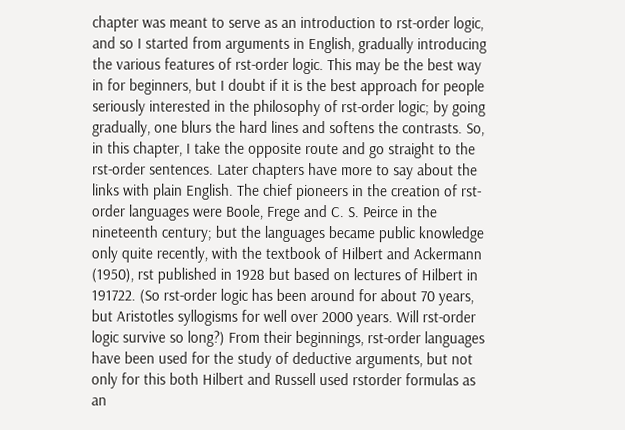chapter was meant to serve as an introduction to rst-order logic, and so I started from arguments in English, gradually introducing the various features of rst-order logic. This may be the best way in for beginners, but I doubt if it is the best approach for people seriously interested in the philosophy of rst-order logic; by going gradually, one blurs the hard lines and softens the contrasts. So, in this chapter, I take the opposite route and go straight to the rst-order sentences. Later chapters have more to say about the links with plain English. The chief pioneers in the creation of rst-order languages were Boole, Frege and C. S. Peirce in the nineteenth century; but the languages became public knowledge only quite recently, with the textbook of Hilbert and Ackermann (1950), rst published in 1928 but based on lectures of Hilbert in 191722. (So rst-order logic has been around for about 70 years, but Aristotles syllogisms for well over 2000 years. Will rst-order logic survive so long?) From their beginnings, rst-order languages have been used for the study of deductive arguments, but not only for this both Hilbert and Russell used rstorder formulas as an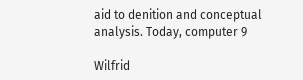aid to denition and conceptual analysis. Today, computer 9

Wilfrid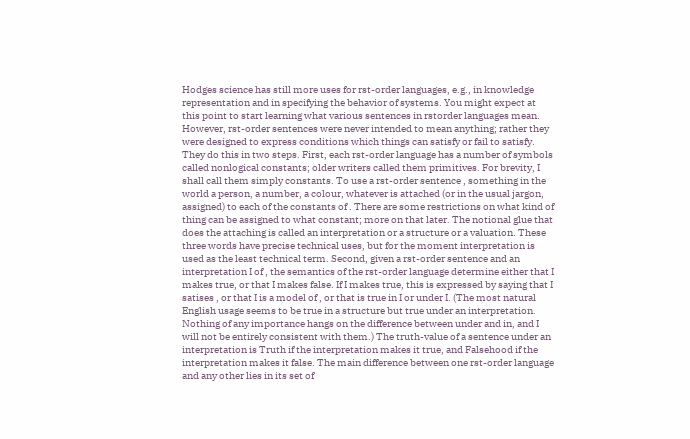Hodges science has still more uses for rst-order languages, e.g., in knowledge representation and in specifying the behavior of systems. You might expect at this point to start learning what various sentences in rstorder languages mean. However, rst-order sentences were never intended to mean anything; rather they were designed to express conditions which things can satisfy or fail to satisfy. They do this in two steps. First, each rst-order language has a number of symbols called nonlogical constants; older writers called them primitives. For brevity, I shall call them simply constants. To use a rst-order sentence , something in the world a person, a number, a colour, whatever is attached (or in the usual jargon, assigned) to each of the constants of . There are some restrictions on what kind of thing can be assigned to what constant; more on that later. The notional glue that does the attaching is called an interpretation or a structure or a valuation. These three words have precise technical uses, but for the moment interpretation is used as the least technical term. Second, given a rst-order sentence and an interpretation I of , the semantics of the rst-order language determine either that I makes true, or that I makes false. If I makes true, this is expressed by saying that I satises , or that I is a model of , or that is true in I or under I. (The most natural English usage seems to be true in a structure but true under an interpretation. Nothing of any importance hangs on the difference between under and in, and I will not be entirely consistent with them.) The truth-value of a sentence under an interpretation is Truth if the interpretation makes it true, and Falsehood if the interpretation makes it false. The main difference between one rst-order language and any other lies in its set of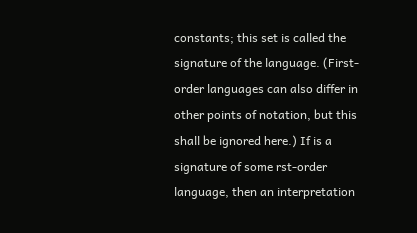constants; this set is called the signature of the language. (First-order languages can also differ in other points of notation, but this shall be ignored here.) If is a signature of some rst-order language, then an interpretation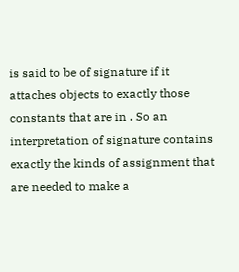is said to be of signature if it attaches objects to exactly those constants that are in . So an interpretation of signature contains exactly the kinds of assignment that are needed to make a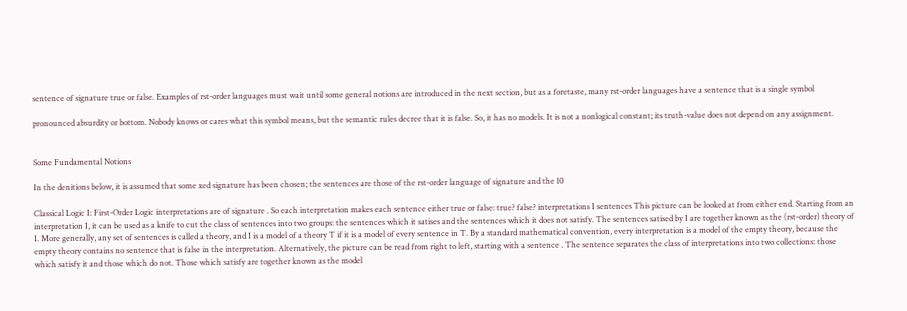sentence of signature true or false. Examples of rst-order languages must wait until some general notions are introduced in the next section, but as a foretaste, many rst-order languages have a sentence that is a single symbol

pronounced absurdity or bottom. Nobody knows or cares what this symbol means, but the semantic rules decree that it is false. So, it has no models. It is not a nonlogical constant; its truth-value does not depend on any assignment.


Some Fundamental Notions

In the denitions below, it is assumed that some xed signature has been chosen; the sentences are those of the rst-order language of signature and the 10

Classical Logic I: First-Order Logic interpretations are of signature . So each interpretation makes each sentence either true or false: true? false? interpretations I sentences This picture can be looked at from either end. Starting from an interpretation I, it can be used as a knife to cut the class of sentences into two groups: the sentences which it satises and the sentences which it does not satisfy. The sentences satised by I are together known as the (rst-order) theory of I. More generally, any set of sentences is called a theory, and I is a model of a theory T if it is a model of every sentence in T. By a standard mathematical convention, every interpretation is a model of the empty theory, because the empty theory contains no sentence that is false in the interpretation. Alternatively, the picture can be read from right to left, starting with a sentence . The sentence separates the class of interpretations into two collections: those which satisfy it and those which do not. Those which satisfy are together known as the model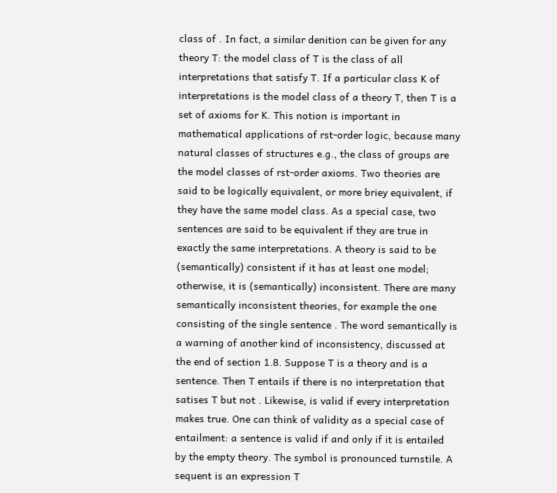class of . In fact, a similar denition can be given for any theory T: the model class of T is the class of all interpretations that satisfy T. If a particular class K of interpretations is the model class of a theory T, then T is a set of axioms for K. This notion is important in mathematical applications of rst-order logic, because many natural classes of structures e.g., the class of groups are the model classes of rst-order axioms. Two theories are said to be logically equivalent, or more briey equivalent, if they have the same model class. As a special case, two sentences are said to be equivalent if they are true in exactly the same interpretations. A theory is said to be (semantically) consistent if it has at least one model; otherwise, it is (semantically) inconsistent. There are many semantically inconsistent theories, for example the one consisting of the single sentence . The word semantically is a warning of another kind of inconsistency, discussed at the end of section 1.8. Suppose T is a theory and is a sentence. Then T entails if there is no interpretation that satises T but not . Likewise, is valid if every interpretation makes true. One can think of validity as a special case of entailment: a sentence is valid if and only if it is entailed by the empty theory. The symbol is pronounced turnstile. A sequent is an expression T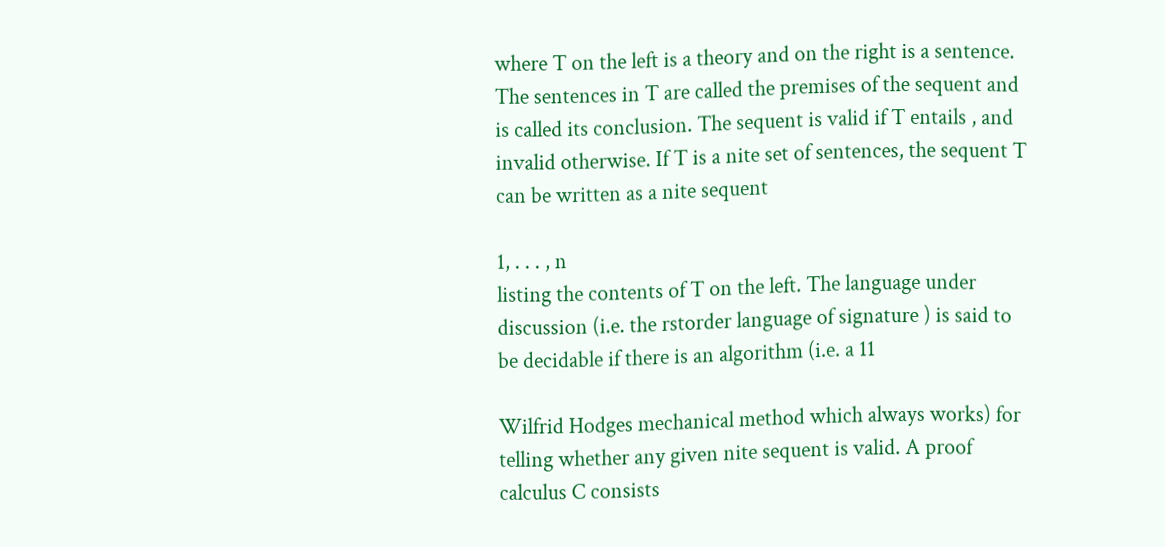where T on the left is a theory and on the right is a sentence. The sentences in T are called the premises of the sequent and is called its conclusion. The sequent is valid if T entails , and invalid otherwise. If T is a nite set of sentences, the sequent T can be written as a nite sequent

1, . . . , n
listing the contents of T on the left. The language under discussion (i.e. the rstorder language of signature ) is said to be decidable if there is an algorithm (i.e. a 11

Wilfrid Hodges mechanical method which always works) for telling whether any given nite sequent is valid. A proof calculus C consists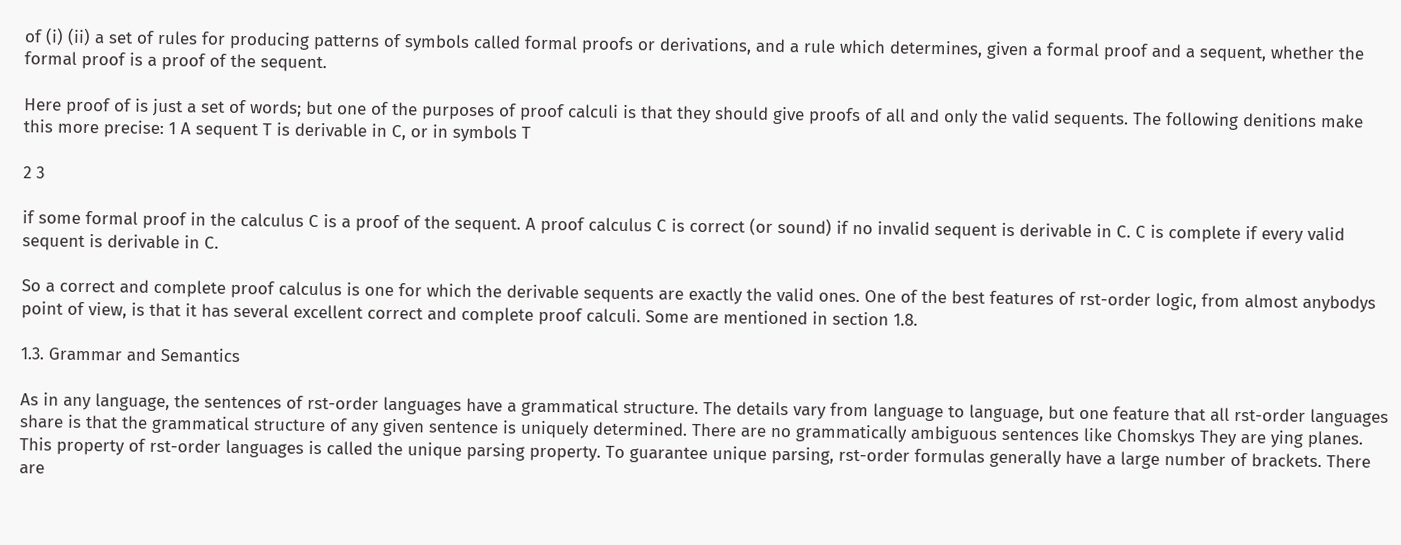of (i) (ii) a set of rules for producing patterns of symbols called formal proofs or derivations, and a rule which determines, given a formal proof and a sequent, whether the formal proof is a proof of the sequent.

Here proof of is just a set of words; but one of the purposes of proof calculi is that they should give proofs of all and only the valid sequents. The following denitions make this more precise: 1 A sequent T is derivable in C, or in symbols T

2 3

if some formal proof in the calculus C is a proof of the sequent. A proof calculus C is correct (or sound) if no invalid sequent is derivable in C. C is complete if every valid sequent is derivable in C.

So a correct and complete proof calculus is one for which the derivable sequents are exactly the valid ones. One of the best features of rst-order logic, from almost anybodys point of view, is that it has several excellent correct and complete proof calculi. Some are mentioned in section 1.8.

1.3. Grammar and Semantics

As in any language, the sentences of rst-order languages have a grammatical structure. The details vary from language to language, but one feature that all rst-order languages share is that the grammatical structure of any given sentence is uniquely determined. There are no grammatically ambiguous sentences like Chomskys They are ying planes. This property of rst-order languages is called the unique parsing property. To guarantee unique parsing, rst-order formulas generally have a large number of brackets. There are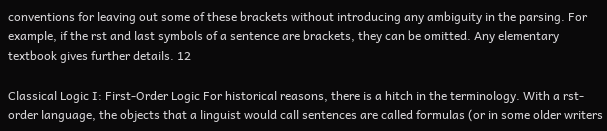conventions for leaving out some of these brackets without introducing any ambiguity in the parsing. For example, if the rst and last symbols of a sentence are brackets, they can be omitted. Any elementary textbook gives further details. 12

Classical Logic I: First-Order Logic For historical reasons, there is a hitch in the terminology. With a rst-order language, the objects that a linguist would call sentences are called formulas (or in some older writers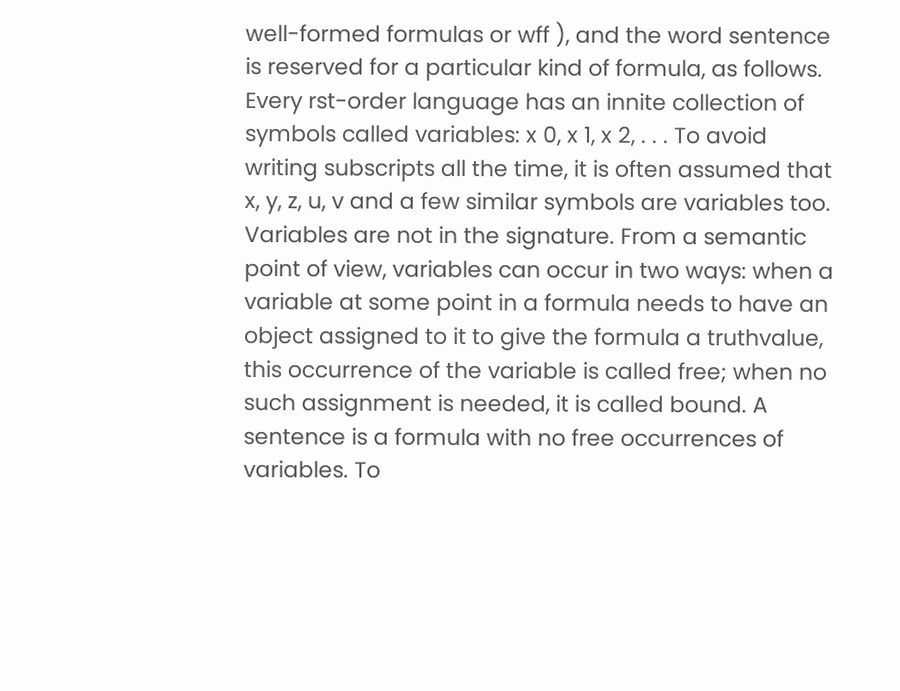well-formed formulas or wff ), and the word sentence is reserved for a particular kind of formula, as follows. Every rst-order language has an innite collection of symbols called variables: x 0, x 1, x 2, . . . To avoid writing subscripts all the time, it is often assumed that x, y, z, u, v and a few similar symbols are variables too. Variables are not in the signature. From a semantic point of view, variables can occur in two ways: when a variable at some point in a formula needs to have an object assigned to it to give the formula a truthvalue, this occurrence of the variable is called free; when no such assignment is needed, it is called bound. A sentence is a formula with no free occurrences of variables. To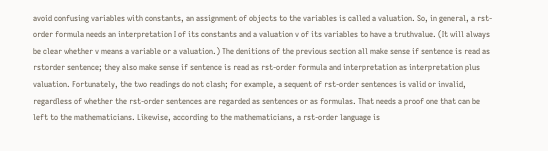avoid confusing variables with constants, an assignment of objects to the variables is called a valuation. So, in general, a rst-order formula needs an interpretation I of its constants and a valuation v of its variables to have a truthvalue. (It will always be clear whether v means a variable or a valuation.) The denitions of the previous section all make sense if sentence is read as rstorder sentence; they also make sense if sentence is read as rst-order formula and interpretation as interpretation plus valuation. Fortunately, the two readings do not clash; for example, a sequent of rst-order sentences is valid or invalid, regardless of whether the rst-order sentences are regarded as sentences or as formulas. That needs a proof one that can be left to the mathematicians. Likewise, according to the mathematicians, a rst-order language is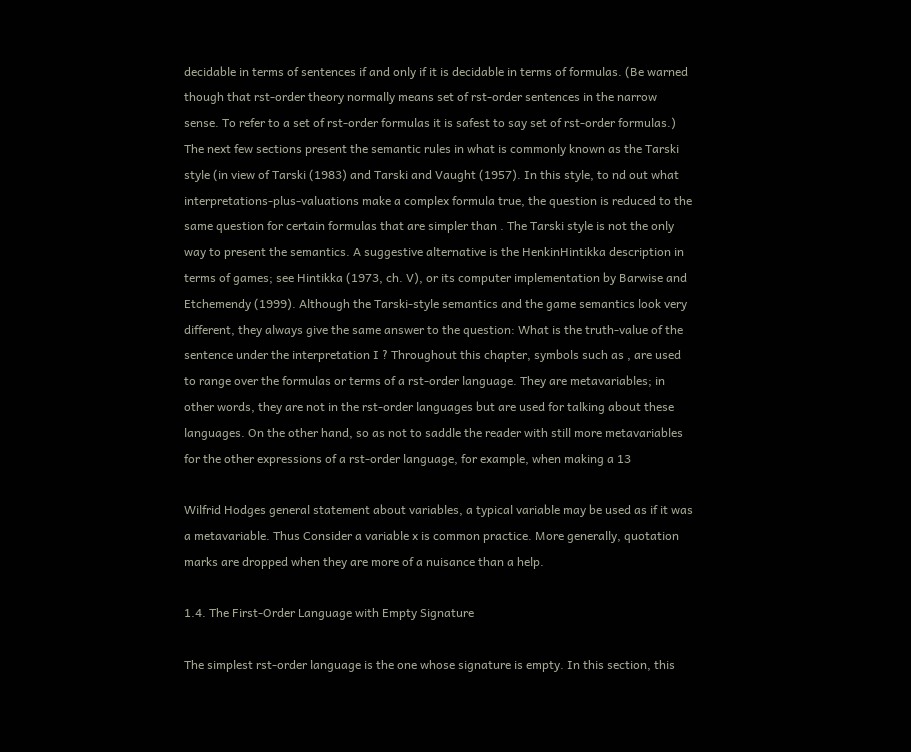decidable in terms of sentences if and only if it is decidable in terms of formulas. (Be warned though that rst-order theory normally means set of rst-order sentences in the narrow sense. To refer to a set of rst-order formulas it is safest to say set of rst-order formulas.) The next few sections present the semantic rules in what is commonly known as the Tarski style (in view of Tarski (1983) and Tarski and Vaught (1957). In this style, to nd out what interpretations-plus-valuations make a complex formula true, the question is reduced to the same question for certain formulas that are simpler than . The Tarski style is not the only way to present the semantics. A suggestive alternative is the HenkinHintikka description in terms of games; see Hintikka (1973, ch. V), or its computer implementation by Barwise and Etchemendy (1999). Although the Tarski-style semantics and the game semantics look very different, they always give the same answer to the question: What is the truth-value of the sentence under the interpretation I ? Throughout this chapter, symbols such as , are used to range over the formulas or terms of a rst-order language. They are metavariables; in other words, they are not in the rst-order languages but are used for talking about these languages. On the other hand, so as not to saddle the reader with still more metavariables for the other expressions of a rst-order language, for example, when making a 13

Wilfrid Hodges general statement about variables, a typical variable may be used as if it was a metavariable. Thus Consider a variable x is common practice. More generally, quotation marks are dropped when they are more of a nuisance than a help.

1.4. The First-Order Language with Empty Signature

The simplest rst-order language is the one whose signature is empty. In this section, this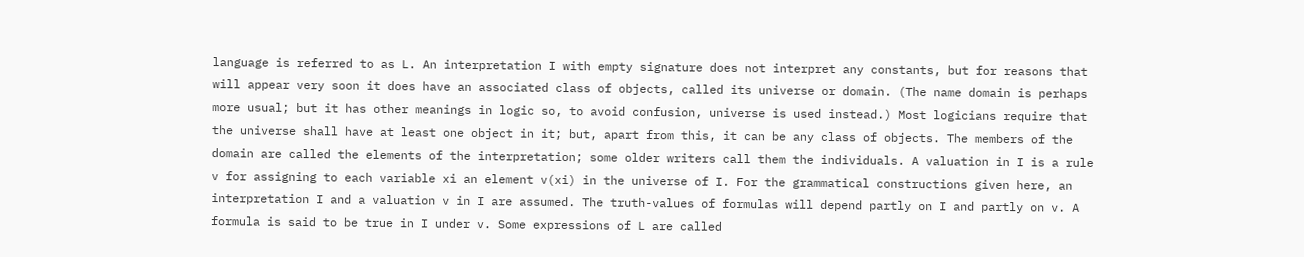language is referred to as L. An interpretation I with empty signature does not interpret any constants, but for reasons that will appear very soon it does have an associated class of objects, called its universe or domain. (The name domain is perhaps more usual; but it has other meanings in logic so, to avoid confusion, universe is used instead.) Most logicians require that the universe shall have at least one object in it; but, apart from this, it can be any class of objects. The members of the domain are called the elements of the interpretation; some older writers call them the individuals. A valuation in I is a rule v for assigning to each variable xi an element v(xi) in the universe of I. For the grammatical constructions given here, an interpretation I and a valuation v in I are assumed. The truth-values of formulas will depend partly on I and partly on v. A formula is said to be true in I under v. Some expressions of L are called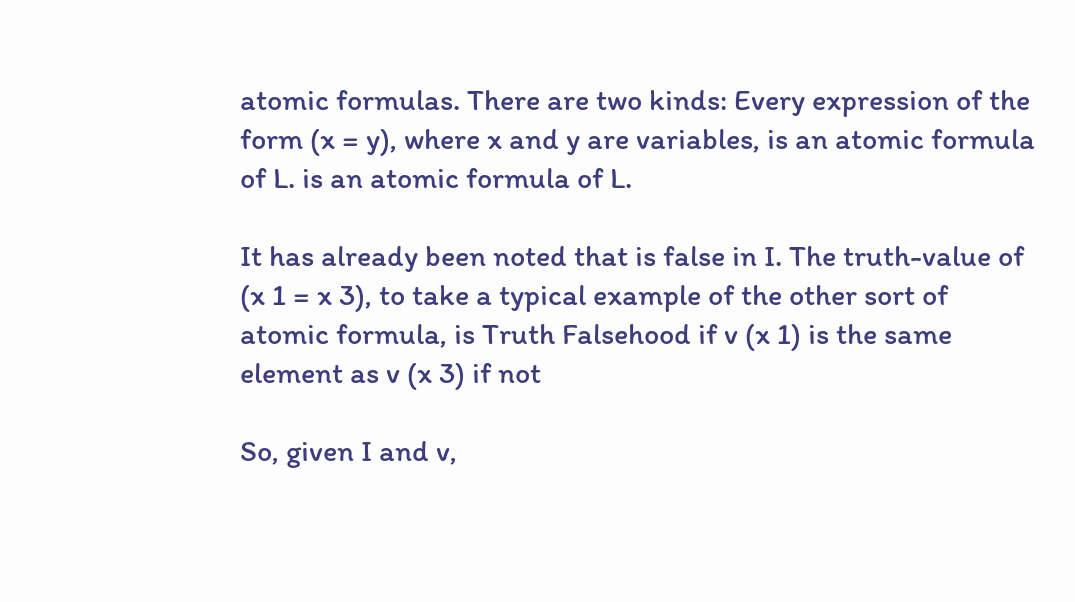atomic formulas. There are two kinds: Every expression of the form (x = y), where x and y are variables, is an atomic formula of L. is an atomic formula of L.

It has already been noted that is false in I. The truth-value of (x 1 = x 3), to take a typical example of the other sort of atomic formula, is Truth Falsehood if v (x 1) is the same element as v (x 3) if not

So, given I and v,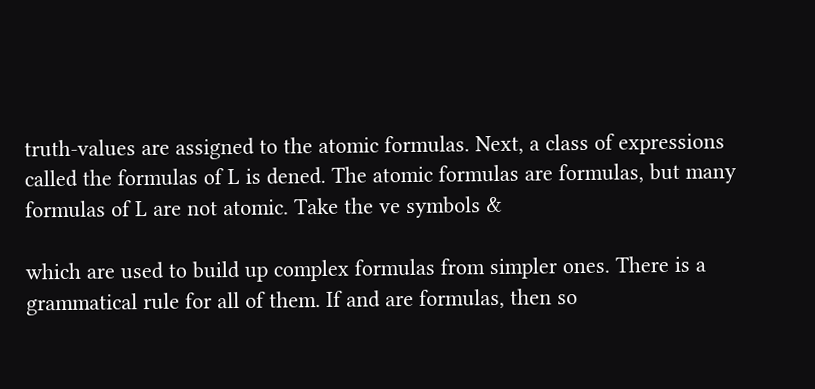truth-values are assigned to the atomic formulas. Next, a class of expressions called the formulas of L is dened. The atomic formulas are formulas, but many formulas of L are not atomic. Take the ve symbols &

which are used to build up complex formulas from simpler ones. There is a grammatical rule for all of them. If and are formulas, then so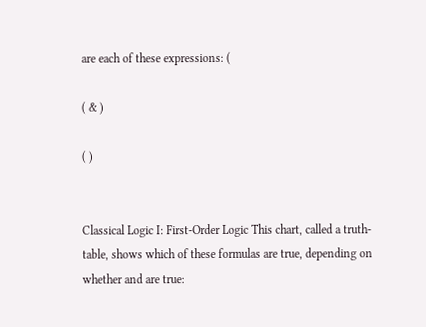are each of these expressions: (

( & )

( )


Classical Logic I: First-Order Logic This chart, called a truth-table, shows which of these formulas are true, depending on whether and are true: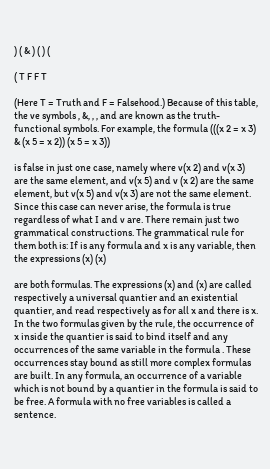) ( & ) ( ) (

( T F F T

(Here T = Truth and F = Falsehood.) Because of this table, the ve symbols , &, , , and are known as the truth-functional symbols. For example, the formula (((x 2 = x 3) & (x 5 = x 2)) (x 5 = x 3))

is false in just one case, namely where v(x 2) and v(x 3) are the same element, and v(x 5) and v (x 2) are the same element, but v(x 5) and v(x 3) are not the same element. Since this case can never arise, the formula is true regardless of what I and v are. There remain just two grammatical constructions. The grammatical rule for them both is: If is any formula and x is any variable, then the expressions (x) (x)

are both formulas. The expressions (x) and (x) are called respectively a universal quantier and an existential quantier, and read respectively as for all x and there is x. In the two formulas given by the rule, the occurrence of x inside the quantier is said to bind itself and any occurrences of the same variable in the formula . These occurrences stay bound as still more complex formulas are built. In any formula, an occurrence of a variable which is not bound by a quantier in the formula is said to be free. A formula with no free variables is called a sentence.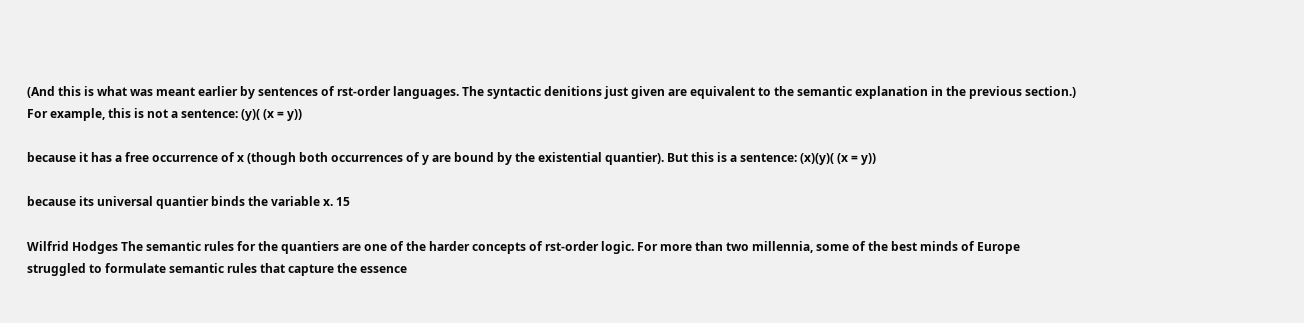(And this is what was meant earlier by sentences of rst-order languages. The syntactic denitions just given are equivalent to the semantic explanation in the previous section.) For example, this is not a sentence: (y)( (x = y))

because it has a free occurrence of x (though both occurrences of y are bound by the existential quantier). But this is a sentence: (x)(y)( (x = y))

because its universal quantier binds the variable x. 15

Wilfrid Hodges The semantic rules for the quantiers are one of the harder concepts of rst-order logic. For more than two millennia, some of the best minds of Europe struggled to formulate semantic rules that capture the essence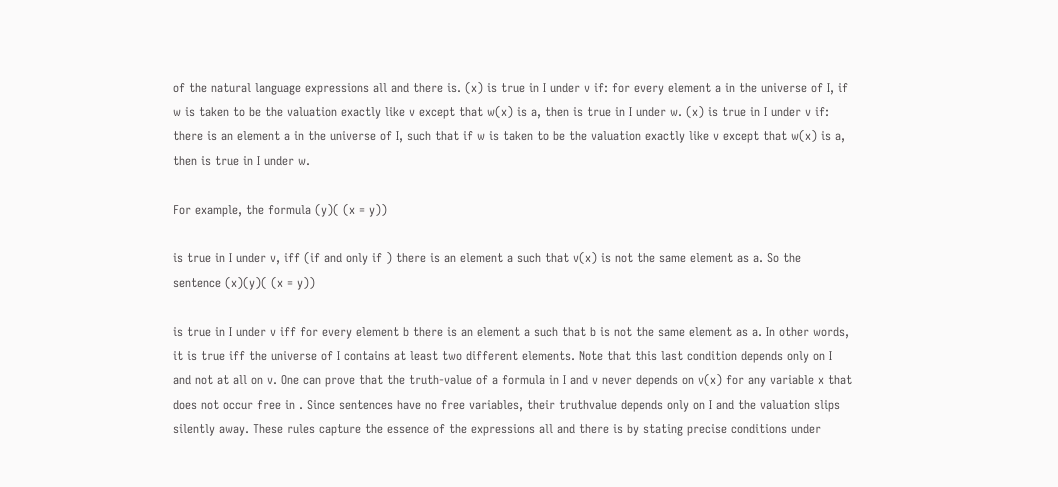of the natural language expressions all and there is. (x) is true in I under v if: for every element a in the universe of I, if w is taken to be the valuation exactly like v except that w(x) is a, then is true in I under w. (x) is true in I under v if: there is an element a in the universe of I, such that if w is taken to be the valuation exactly like v except that w(x) is a, then is true in I under w.

For example, the formula (y)( (x = y))

is true in I under v, iff (if and only if ) there is an element a such that v(x) is not the same element as a. So the sentence (x)(y)( (x = y))

is true in I under v iff for every element b there is an element a such that b is not the same element as a. In other words, it is true iff the universe of I contains at least two different elements. Note that this last condition depends only on I and not at all on v. One can prove that the truth-value of a formula in I and v never depends on v(x) for any variable x that does not occur free in . Since sentences have no free variables, their truthvalue depends only on I and the valuation slips silently away. These rules capture the essence of the expressions all and there is by stating precise conditions under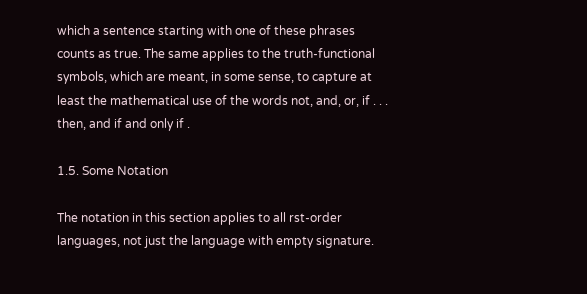which a sentence starting with one of these phrases counts as true. The same applies to the truth-functional symbols, which are meant, in some sense, to capture at least the mathematical use of the words not, and, or, if . . . then, and if and only if .

1.5. Some Notation

The notation in this section applies to all rst-order languages, not just the language with empty signature.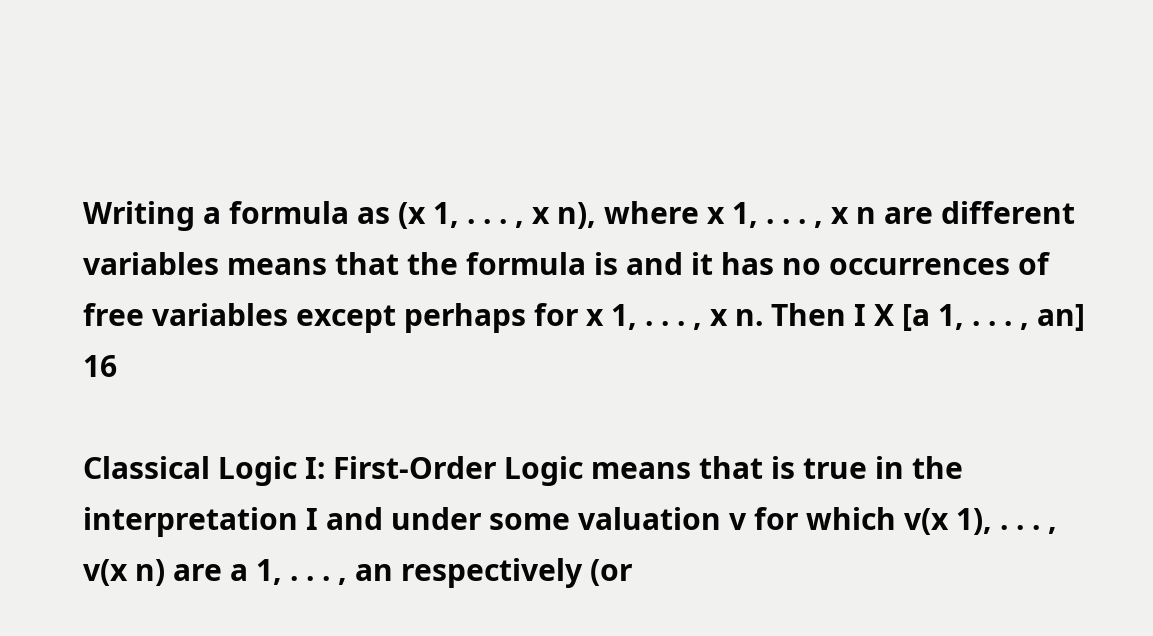Writing a formula as (x 1, . . . , x n), where x 1, . . . , x n are different variables means that the formula is and it has no occurrences of free variables except perhaps for x 1, . . . , x n. Then I X [a 1, . . . , an] 16

Classical Logic I: First-Order Logic means that is true in the interpretation I and under some valuation v for which v(x 1), . . . , v(x n) are a 1, . . . , an respectively (or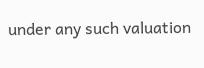under any such valuation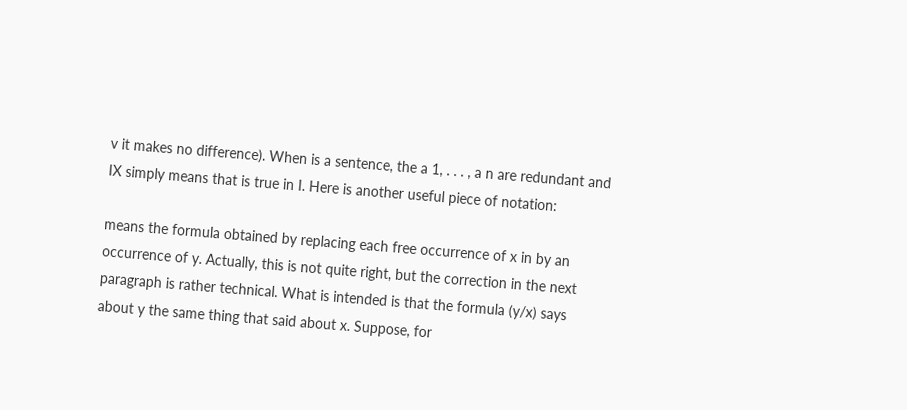v it makes no difference). When is a sentence, the a 1, . . . , a n are redundant and IX simply means that is true in I. Here is another useful piece of notation:

means the formula obtained by replacing each free occurrence of x in by an occurrence of y. Actually, this is not quite right, but the correction in the next paragraph is rather technical. What is intended is that the formula (y/x) says about y the same thing that said about x. Suppose, for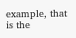example, that is the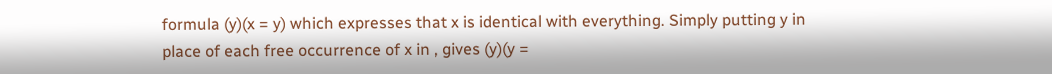formula (y)(x = y) which expresses that x is identical with everything. Simply putting y in place of each free occurrence of x in , gives (y)(y =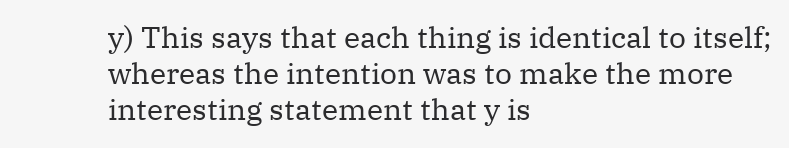y) This says that each thing is identical to itself; whereas the intention was to make the more interesting statement that y is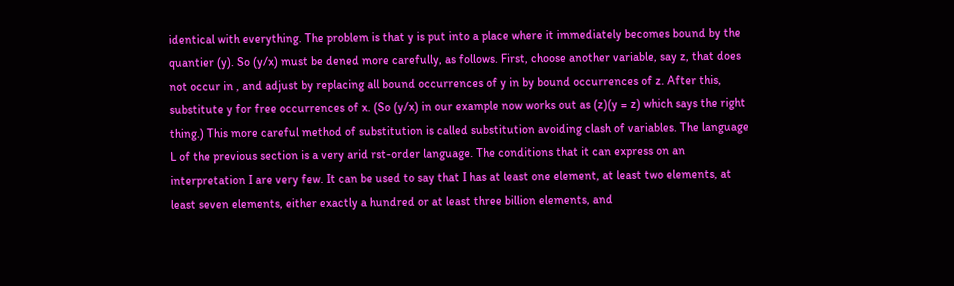identical with everything. The problem is that y is put into a place where it immediately becomes bound by the quantier (y). So (y/x) must be dened more carefully, as follows. First, choose another variable, say z, that does not occur in , and adjust by replacing all bound occurrences of y in by bound occurrences of z. After this, substitute y for free occurrences of x. (So (y/x) in our example now works out as (z)(y = z) which says the right thing.) This more careful method of substitution is called substitution avoiding clash of variables. The language L of the previous section is a very arid rst-order language. The conditions that it can express on an interpretation I are very few. It can be used to say that I has at least one element, at least two elements, at least seven elements, either exactly a hundred or at least three billion elements, and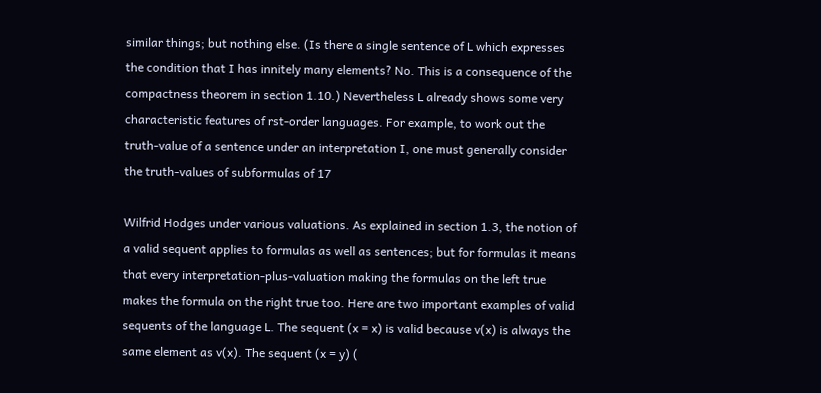similar things; but nothing else. (Is there a single sentence of L which expresses the condition that I has innitely many elements? No. This is a consequence of the compactness theorem in section 1.10.) Nevertheless L already shows some very characteristic features of rst-order languages. For example, to work out the truth-value of a sentence under an interpretation I, one must generally consider the truth-values of subformulas of 17

Wilfrid Hodges under various valuations. As explained in section 1.3, the notion of a valid sequent applies to formulas as well as sentences; but for formulas it means that every interpretation-plus-valuation making the formulas on the left true makes the formula on the right true too. Here are two important examples of valid sequents of the language L. The sequent (x = x) is valid because v(x) is always the same element as v(x). The sequent (x = y) (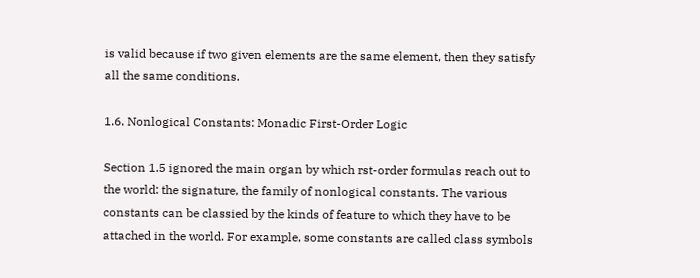is valid because if two given elements are the same element, then they satisfy all the same conditions.

1.6. Nonlogical Constants: Monadic First-Order Logic

Section 1.5 ignored the main organ by which rst-order formulas reach out to the world: the signature, the family of nonlogical constants. The various constants can be classied by the kinds of feature to which they have to be attached in the world. For example, some constants are called class symbols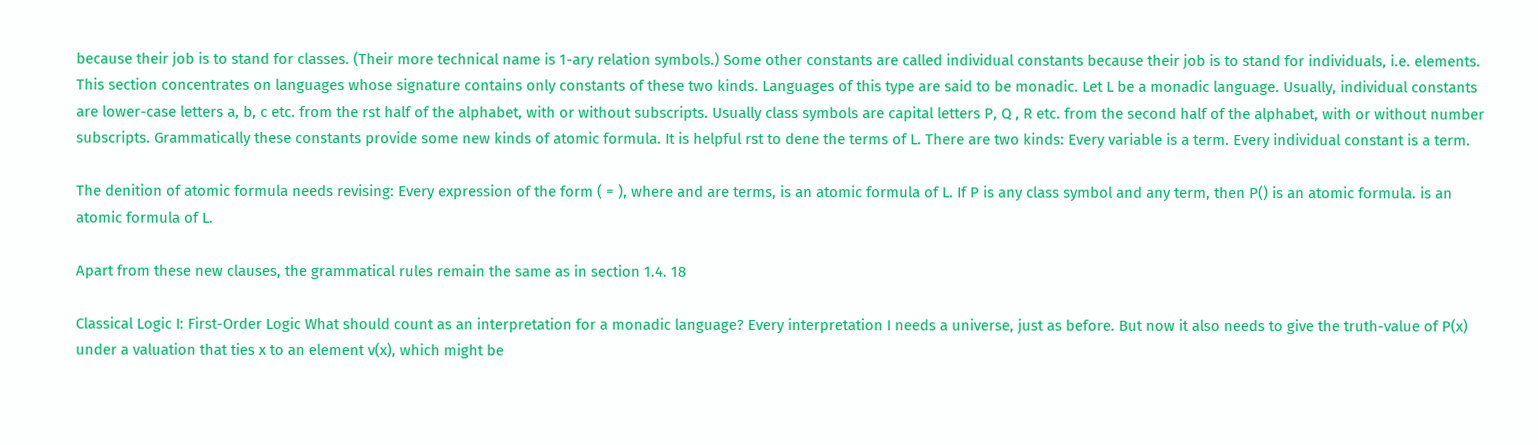because their job is to stand for classes. (Their more technical name is 1-ary relation symbols.) Some other constants are called individual constants because their job is to stand for individuals, i.e. elements. This section concentrates on languages whose signature contains only constants of these two kinds. Languages of this type are said to be monadic. Let L be a monadic language. Usually, individual constants are lower-case letters a, b, c etc. from the rst half of the alphabet, with or without subscripts. Usually class symbols are capital letters P, Q , R etc. from the second half of the alphabet, with or without number subscripts. Grammatically these constants provide some new kinds of atomic formula. It is helpful rst to dene the terms of L. There are two kinds: Every variable is a term. Every individual constant is a term.

The denition of atomic formula needs revising: Every expression of the form ( = ), where and are terms, is an atomic formula of L. If P is any class symbol and any term, then P() is an atomic formula. is an atomic formula of L.

Apart from these new clauses, the grammatical rules remain the same as in section 1.4. 18

Classical Logic I: First-Order Logic What should count as an interpretation for a monadic language? Every interpretation I needs a universe, just as before. But now it also needs to give the truth-value of P(x) under a valuation that ties x to an element v(x), which might be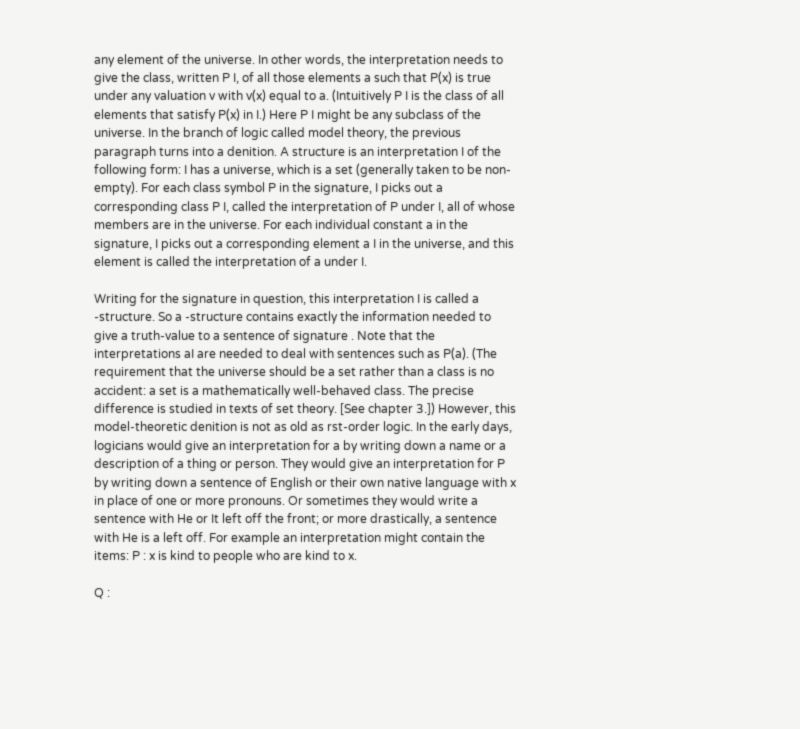any element of the universe. In other words, the interpretation needs to give the class, written P I, of all those elements a such that P(x) is true under any valuation v with v(x) equal to a. (Intuitively P I is the class of all elements that satisfy P(x) in I.) Here P I might be any subclass of the universe. In the branch of logic called model theory, the previous paragraph turns into a denition. A structure is an interpretation I of the following form: I has a universe, which is a set (generally taken to be non-empty). For each class symbol P in the signature, I picks out a corresponding class P I, called the interpretation of P under I, all of whose members are in the universe. For each individual constant a in the signature, I picks out a corresponding element a I in the universe, and this element is called the interpretation of a under I.

Writing for the signature in question, this interpretation I is called a -structure. So a -structure contains exactly the information needed to give a truth-value to a sentence of signature . Note that the interpretations aI are needed to deal with sentences such as P(a). (The requirement that the universe should be a set rather than a class is no accident: a set is a mathematically well-behaved class. The precise difference is studied in texts of set theory. [See chapter 3.]) However, this model-theoretic denition is not as old as rst-order logic. In the early days, logicians would give an interpretation for a by writing down a name or a description of a thing or person. They would give an interpretation for P by writing down a sentence of English or their own native language with x in place of one or more pronouns. Or sometimes they would write a sentence with He or It left off the front; or more drastically, a sentence with He is a left off. For example an interpretation might contain the items: P : x is kind to people who are kind to x.

Q :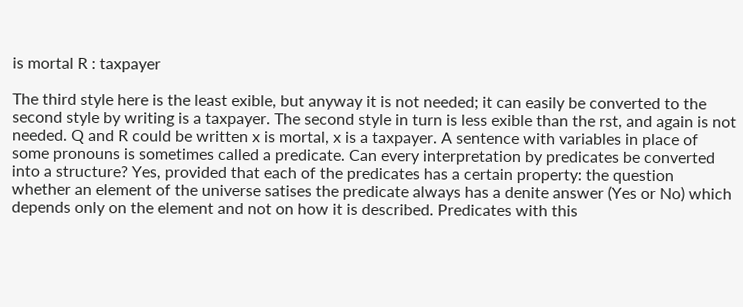is mortal R : taxpayer

The third style here is the least exible, but anyway it is not needed; it can easily be converted to the second style by writing is a taxpayer. The second style in turn is less exible than the rst, and again is not needed. Q and R could be written x is mortal, x is a taxpayer. A sentence with variables in place of some pronouns is sometimes called a predicate. Can every interpretation by predicates be converted into a structure? Yes, provided that each of the predicates has a certain property: the question whether an element of the universe satises the predicate always has a denite answer (Yes or No) which depends only on the element and not on how it is described. Predicates with this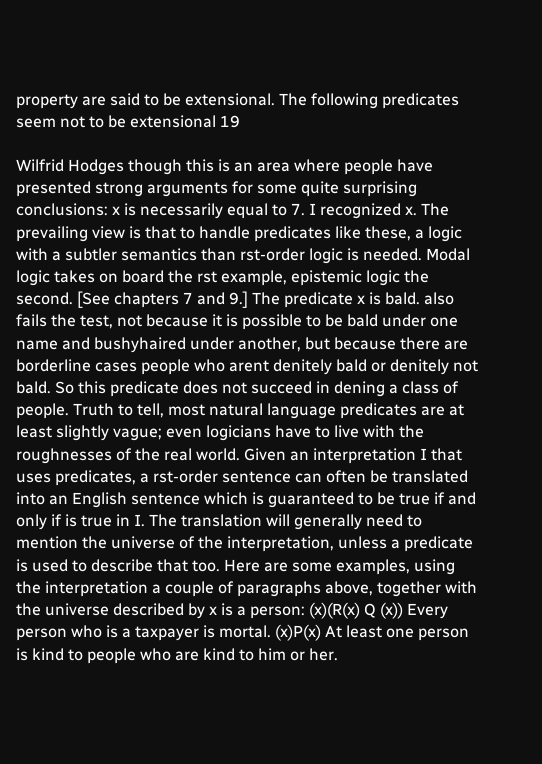property are said to be extensional. The following predicates seem not to be extensional 19

Wilfrid Hodges though this is an area where people have presented strong arguments for some quite surprising conclusions: x is necessarily equal to 7. I recognized x. The prevailing view is that to handle predicates like these, a logic with a subtler semantics than rst-order logic is needed. Modal logic takes on board the rst example, epistemic logic the second. [See chapters 7 and 9.] The predicate x is bald. also fails the test, not because it is possible to be bald under one name and bushyhaired under another, but because there are borderline cases people who arent denitely bald or denitely not bald. So this predicate does not succeed in dening a class of people. Truth to tell, most natural language predicates are at least slightly vague; even logicians have to live with the roughnesses of the real world. Given an interpretation I that uses predicates, a rst-order sentence can often be translated into an English sentence which is guaranteed to be true if and only if is true in I. The translation will generally need to mention the universe of the interpretation, unless a predicate is used to describe that too. Here are some examples, using the interpretation a couple of paragraphs above, together with the universe described by x is a person: (x)(R(x) Q (x)) Every person who is a taxpayer is mortal. (x)P(x) At least one person is kind to people who are kind to him or her.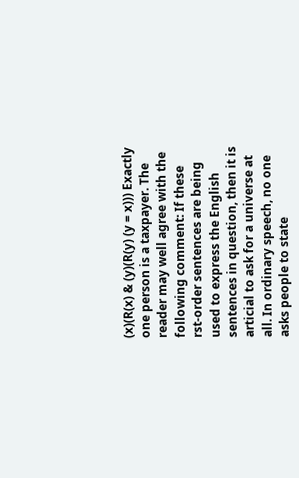(x)(R(x) & (y)(R(y) (y = x))) Exactly one person is a taxpayer. The reader may well agree with the following comment: If these rst-order sentences are being used to express the English sentences in question, then it is articial to ask for a universe at all. In ordinary speech, no one asks people to state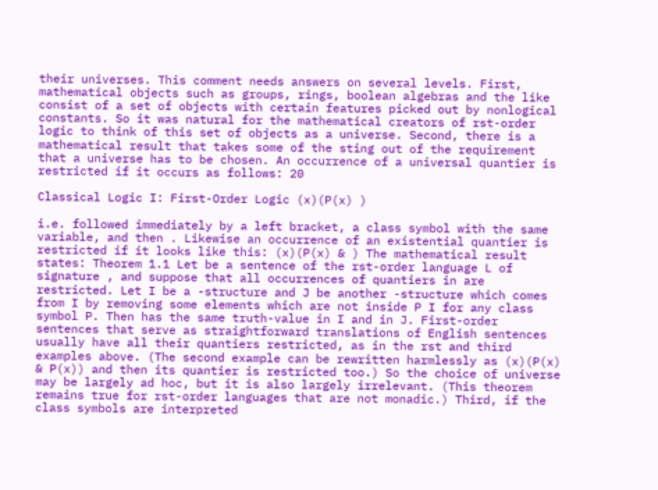their universes. This comment needs answers on several levels. First, mathematical objects such as groups, rings, boolean algebras and the like consist of a set of objects with certain features picked out by nonlogical constants. So it was natural for the mathematical creators of rst-order logic to think of this set of objects as a universe. Second, there is a mathematical result that takes some of the sting out of the requirement that a universe has to be chosen. An occurrence of a universal quantier is restricted if it occurs as follows: 20

Classical Logic I: First-Order Logic (x)(P(x) )

i.e. followed immediately by a left bracket, a class symbol with the same variable, and then . Likewise an occurrence of an existential quantier is restricted if it looks like this: (x)(P(x) & ) The mathematical result states: Theorem 1.1 Let be a sentence of the rst-order language L of signature , and suppose that all occurrences of quantiers in are restricted. Let I be a -structure and J be another -structure which comes from I by removing some elements which are not inside P I for any class symbol P. Then has the same truth-value in I and in J. First-order sentences that serve as straightforward translations of English sentences usually have all their quantiers restricted, as in the rst and third examples above. (The second example can be rewritten harmlessly as (x)(P(x) & P(x)) and then its quantier is restricted too.) So the choice of universe may be largely ad hoc, but it is also largely irrelevant. (This theorem remains true for rst-order languages that are not monadic.) Third, if the class symbols are interpreted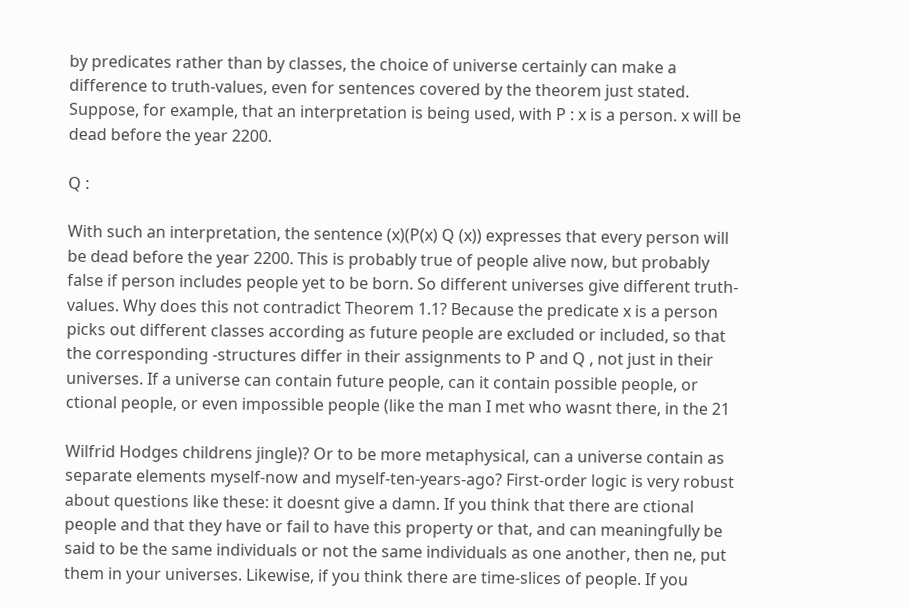by predicates rather than by classes, the choice of universe certainly can make a difference to truth-values, even for sentences covered by the theorem just stated. Suppose, for example, that an interpretation is being used, with P : x is a person. x will be dead before the year 2200.

Q :

With such an interpretation, the sentence (x)(P(x) Q (x)) expresses that every person will be dead before the year 2200. This is probably true of people alive now, but probably false if person includes people yet to be born. So different universes give different truth-values. Why does this not contradict Theorem 1.1? Because the predicate x is a person picks out different classes according as future people are excluded or included, so that the corresponding -structures differ in their assignments to P and Q , not just in their universes. If a universe can contain future people, can it contain possible people, or ctional people, or even impossible people (like the man I met who wasnt there, in the 21

Wilfrid Hodges childrens jingle)? Or to be more metaphysical, can a universe contain as separate elements myself-now and myself-ten-years-ago? First-order logic is very robust about questions like these: it doesnt give a damn. If you think that there are ctional people and that they have or fail to have this property or that, and can meaningfully be said to be the same individuals or not the same individuals as one another, then ne, put them in your universes. Likewise, if you think there are time-slices of people. If you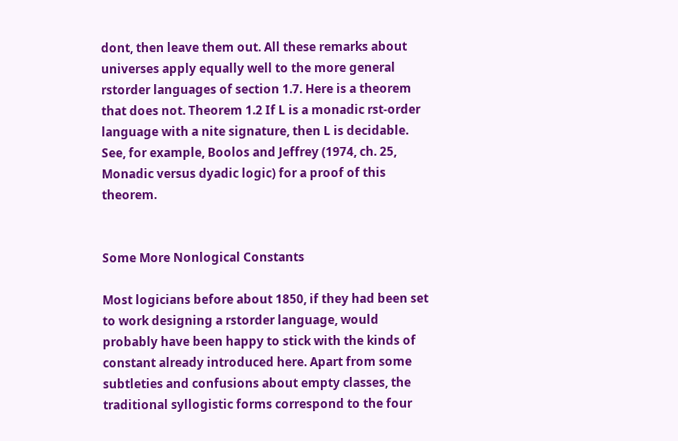dont, then leave them out. All these remarks about universes apply equally well to the more general rstorder languages of section 1.7. Here is a theorem that does not. Theorem 1.2 If L is a monadic rst-order language with a nite signature, then L is decidable. See, for example, Boolos and Jeffrey (1974, ch. 25, Monadic versus dyadic logic) for a proof of this theorem.


Some More Nonlogical Constants

Most logicians before about 1850, if they had been set to work designing a rstorder language, would probably have been happy to stick with the kinds of constant already introduced here. Apart from some subtleties and confusions about empty classes, the traditional syllogistic forms correspond to the four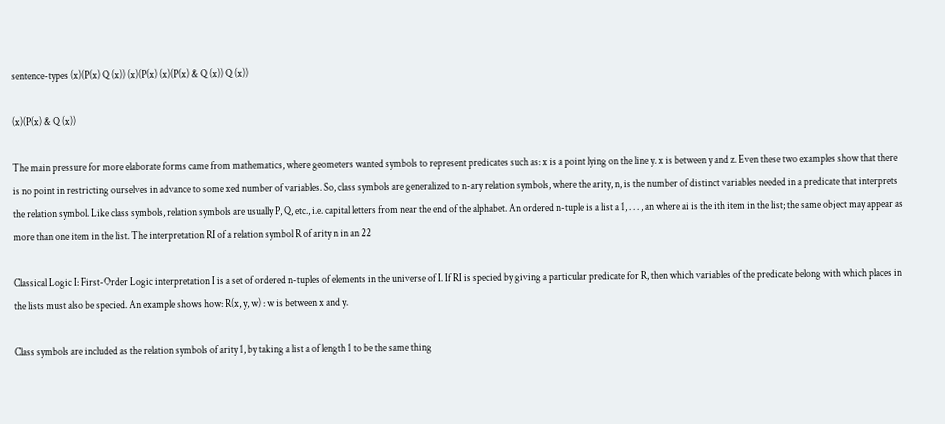sentence-types (x)(P(x) Q (x)) (x)(P(x) (x)(P(x) & Q (x)) Q (x))

(x)(P(x) & Q (x))

The main pressure for more elaborate forms came from mathematics, where geometers wanted symbols to represent predicates such as: x is a point lying on the line y. x is between y and z. Even these two examples show that there is no point in restricting ourselves in advance to some xed number of variables. So, class symbols are generalized to n-ary relation symbols, where the arity, n, is the number of distinct variables needed in a predicate that interprets the relation symbol. Like class symbols, relation symbols are usually P, Q, etc., i.e. capital letters from near the end of the alphabet. An ordered n-tuple is a list a 1, . . . , an where ai is the ith item in the list; the same object may appear as more than one item in the list. The interpretation RI of a relation symbol R of arity n in an 22

Classical Logic I: First-Order Logic interpretation I is a set of ordered n-tuples of elements in the universe of I. If RI is specied by giving a particular predicate for R, then which variables of the predicate belong with which places in the lists must also be specied. An example shows how: R(x, y, w) : w is between x and y.

Class symbols are included as the relation symbols of arity 1, by taking a list a of length 1 to be the same thing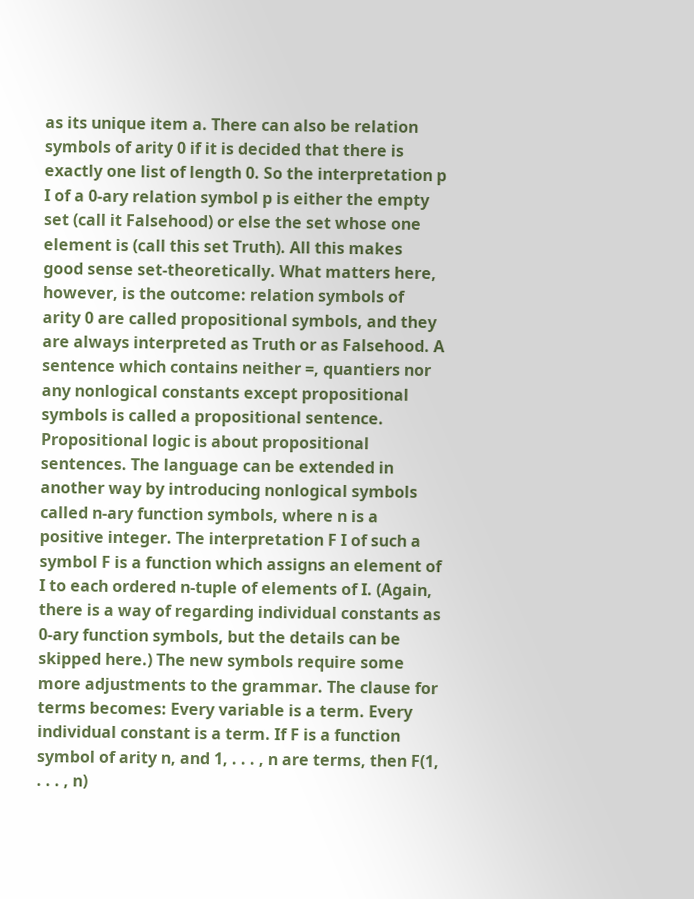as its unique item a. There can also be relation symbols of arity 0 if it is decided that there is exactly one list of length 0. So the interpretation p I of a 0-ary relation symbol p is either the empty set (call it Falsehood) or else the set whose one element is (call this set Truth). All this makes good sense set-theoretically. What matters here, however, is the outcome: relation symbols of arity 0 are called propositional symbols, and they are always interpreted as Truth or as Falsehood. A sentence which contains neither =, quantiers nor any nonlogical constants except propositional symbols is called a propositional sentence. Propositional logic is about propositional sentences. The language can be extended in another way by introducing nonlogical symbols called n-ary function symbols, where n is a positive integer. The interpretation F I of such a symbol F is a function which assigns an element of I to each ordered n-tuple of elements of I. (Again, there is a way of regarding individual constants as 0-ary function symbols, but the details can be skipped here.) The new symbols require some more adjustments to the grammar. The clause for terms becomes: Every variable is a term. Every individual constant is a term. If F is a function symbol of arity n, and 1, . . . , n are terms, then F(1, . . . , n)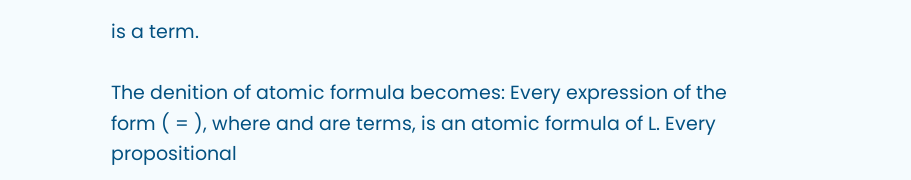is a term.

The denition of atomic formula becomes: Every expression of the form ( = ), where and are terms, is an atomic formula of L. Every propositional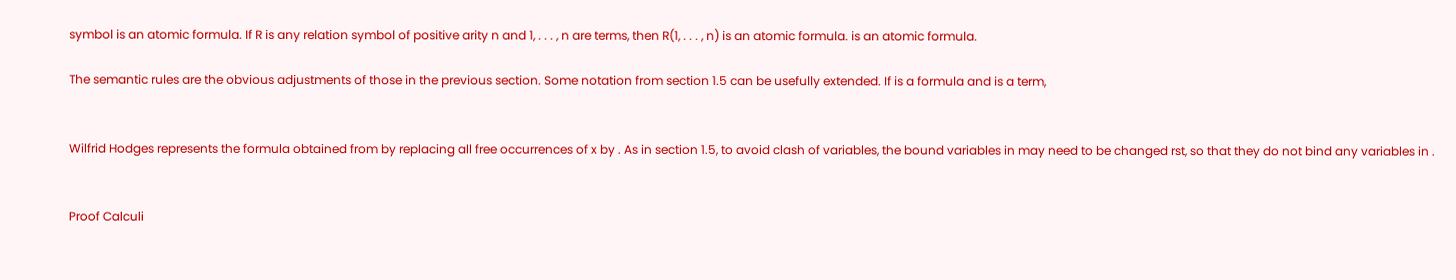symbol is an atomic formula. If R is any relation symbol of positive arity n and 1, . . . , n are terms, then R(1, . . . , n) is an atomic formula. is an atomic formula.

The semantic rules are the obvious adjustments of those in the previous section. Some notation from section 1.5 can be usefully extended. If is a formula and is a term,


Wilfrid Hodges represents the formula obtained from by replacing all free occurrences of x by . As in section 1.5, to avoid clash of variables, the bound variables in may need to be changed rst, so that they do not bind any variables in .


Proof Calculi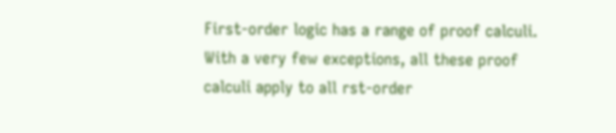First-order logic has a range of proof calculi. With a very few exceptions, all these proof calculi apply to all rst-order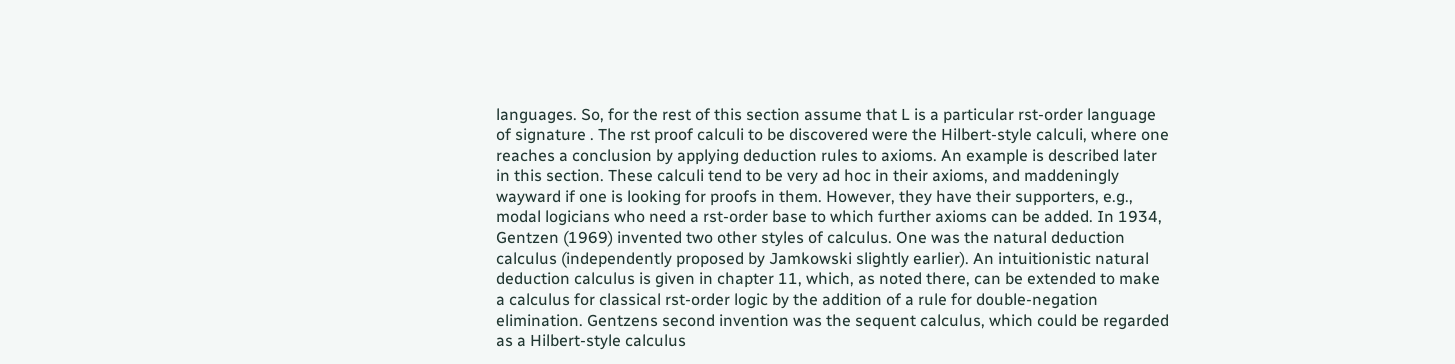languages. So, for the rest of this section assume that L is a particular rst-order language of signature . The rst proof calculi to be discovered were the Hilbert-style calculi, where one reaches a conclusion by applying deduction rules to axioms. An example is described later in this section. These calculi tend to be very ad hoc in their axioms, and maddeningly wayward if one is looking for proofs in them. However, they have their supporters, e.g., modal logicians who need a rst-order base to which further axioms can be added. In 1934, Gentzen (1969) invented two other styles of calculus. One was the natural deduction calculus (independently proposed by Jamkowski slightly earlier). An intuitionistic natural deduction calculus is given in chapter 11, which, as noted there, can be extended to make a calculus for classical rst-order logic by the addition of a rule for double-negation elimination. Gentzens second invention was the sequent calculus, which could be regarded as a Hilbert-style calculus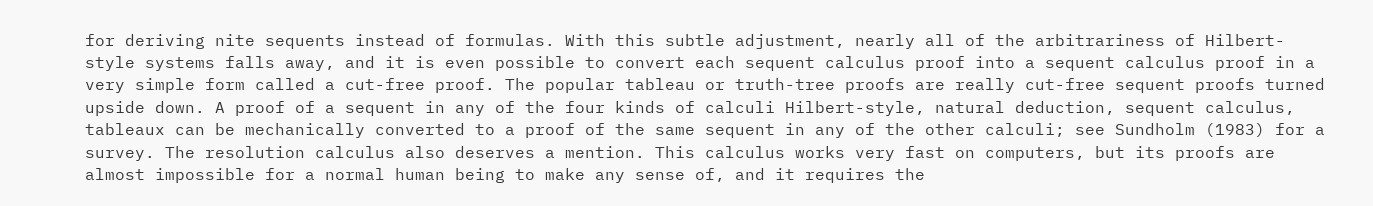for deriving nite sequents instead of formulas. With this subtle adjustment, nearly all of the arbitrariness of Hilbert-style systems falls away, and it is even possible to convert each sequent calculus proof into a sequent calculus proof in a very simple form called a cut-free proof. The popular tableau or truth-tree proofs are really cut-free sequent proofs turned upside down. A proof of a sequent in any of the four kinds of calculi Hilbert-style, natural deduction, sequent calculus, tableaux can be mechanically converted to a proof of the same sequent in any of the other calculi; see Sundholm (1983) for a survey. The resolution calculus also deserves a mention. This calculus works very fast on computers, but its proofs are almost impossible for a normal human being to make any sense of, and it requires the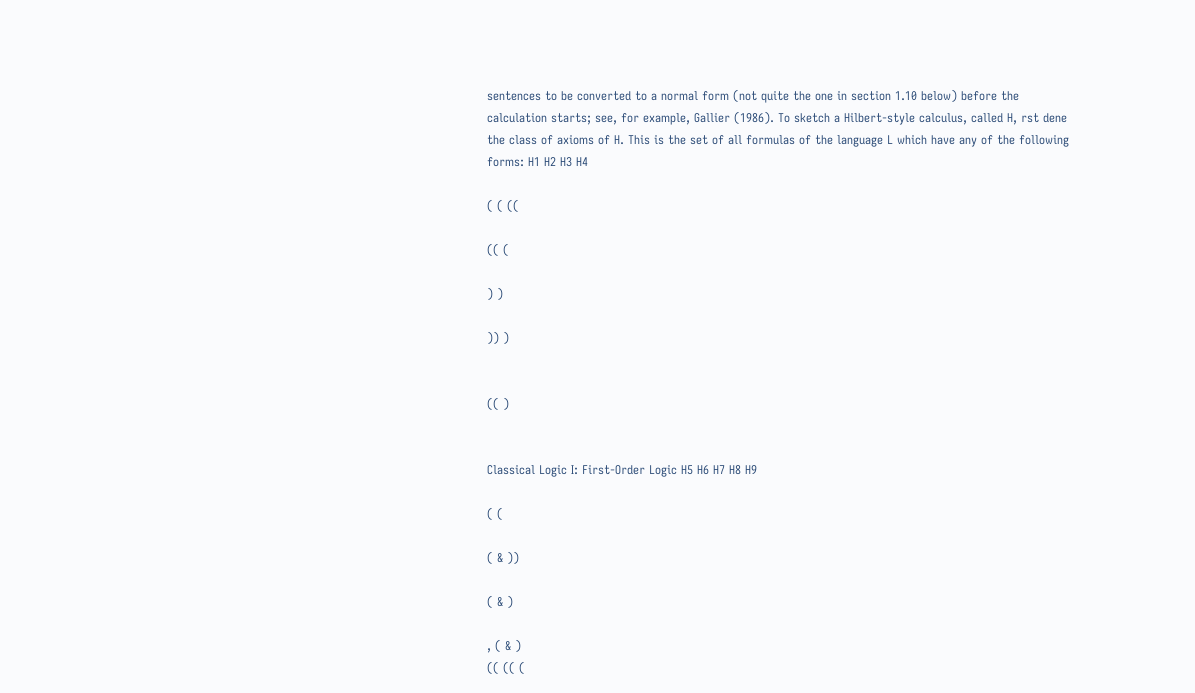sentences to be converted to a normal form (not quite the one in section 1.10 below) before the calculation starts; see, for example, Gallier (1986). To sketch a Hilbert-style calculus, called H, rst dene the class of axioms of H. This is the set of all formulas of the language L which have any of the following forms: H1 H2 H3 H4

( ( ((

(( (

) )

)) )


(( )


Classical Logic I: First-Order Logic H5 H6 H7 H8 H9

( (

( & ))

( & )

, ( & )
(( (( (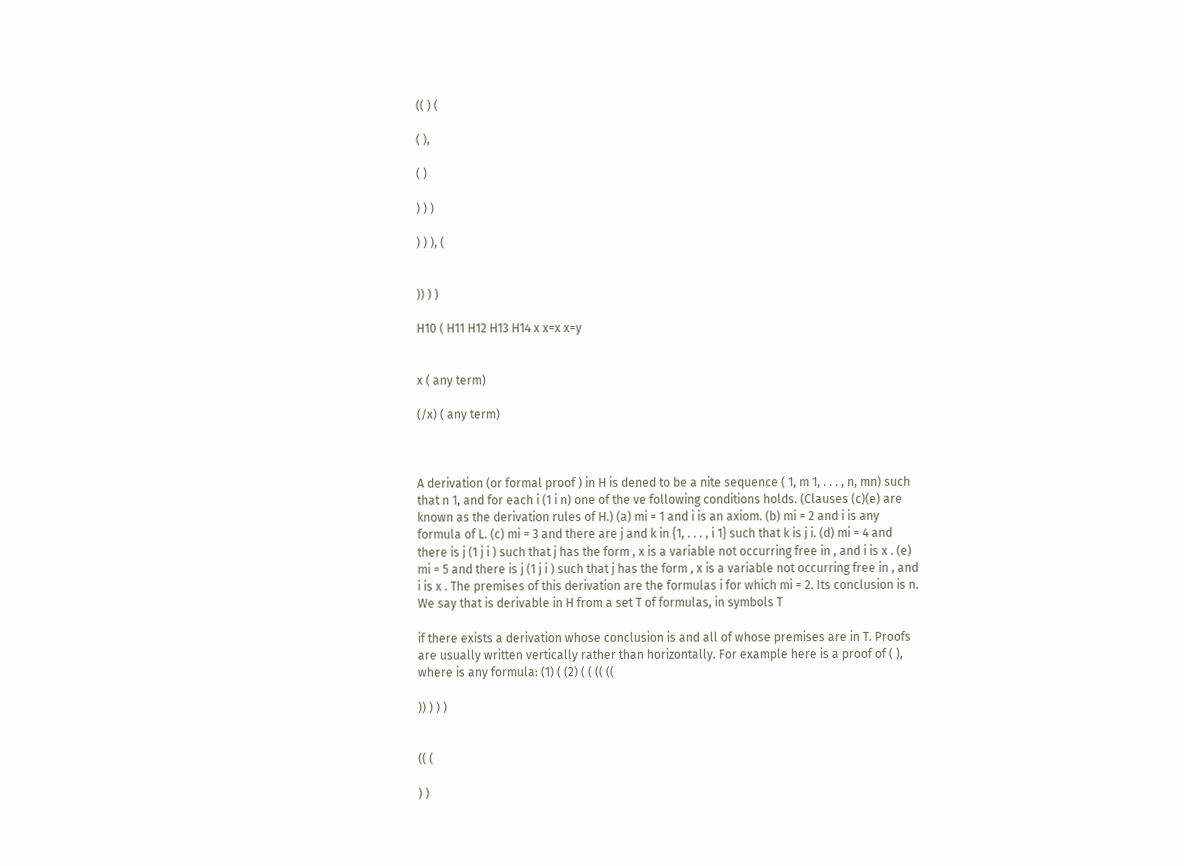(( ) (

( ),

( )

) ) )

) ) ), (


)) ) )

H10 ( H11 H12 H13 H14 x x=x x=y


x ( any term)

(/x) ( any term)



A derivation (or formal proof ) in H is dened to be a nite sequence ( 1, m 1, . . . , n, mn) such that n 1, and for each i (1 i n) one of the ve following conditions holds. (Clauses (c)(e) are known as the derivation rules of H.) (a) mi = 1 and i is an axiom. (b) mi = 2 and i is any formula of L. (c) mi = 3 and there are j and k in {1, . . . , i 1} such that k is j i. (d) mi = 4 and there is j (1 j i ) such that j has the form , x is a variable not occurring free in , and i is x . (e) mi = 5 and there is j (1 j i ) such that j has the form , x is a variable not occurring free in , and i is x . The premises of this derivation are the formulas i for which mi = 2. Its conclusion is n. We say that is derivable in H from a set T of formulas, in symbols T

if there exists a derivation whose conclusion is and all of whose premises are in T. Proofs are usually written vertically rather than horizontally. For example here is a proof of ( ), where is any formula: (1) ( (2) ( ( (( ((

)) ) ) )


(( (

) )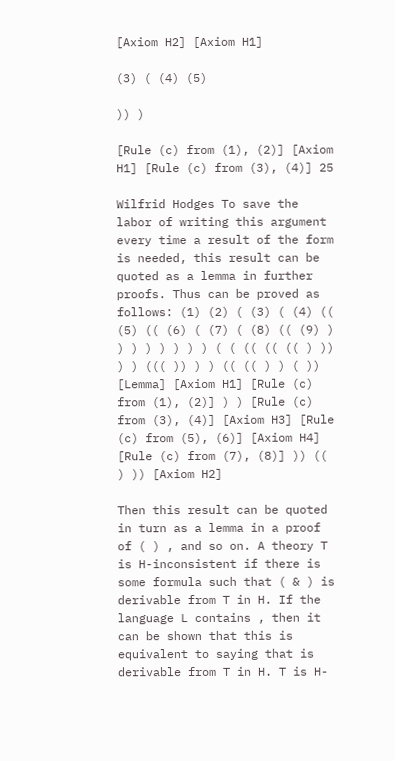[Axiom H2] [Axiom H1]

(3) ( (4) (5)

)) )

[Rule (c) from (1), (2)] [Axiom H1] [Rule (c) from (3), (4)] 25

Wilfrid Hodges To save the labor of writing this argument every time a result of the form is needed, this result can be quoted as a lemma in further proofs. Thus can be proved as follows: (1) (2) ( (3) ( (4) (( (5) (( (6) ( (7) ( (8) (( (9) ) ) ) ) ) ) ) ) ( ( (( (( (( ) )) ) ) ((( )) ) ) (( (( ) ) ( )) [Lemma] [Axiom H1] [Rule (c) from (1), (2)] ) ) [Rule (c) from (3), (4)] [Axiom H3] [Rule (c) from (5), (6)] [Axiom H4] [Rule (c) from (7), (8)] )) (( ) )) [Axiom H2]

Then this result can be quoted in turn as a lemma in a proof of ( ) , and so on. A theory T is H-inconsistent if there is some formula such that ( & ) is derivable from T in H. If the language L contains , then it can be shown that this is equivalent to saying that is derivable from T in H. T is H-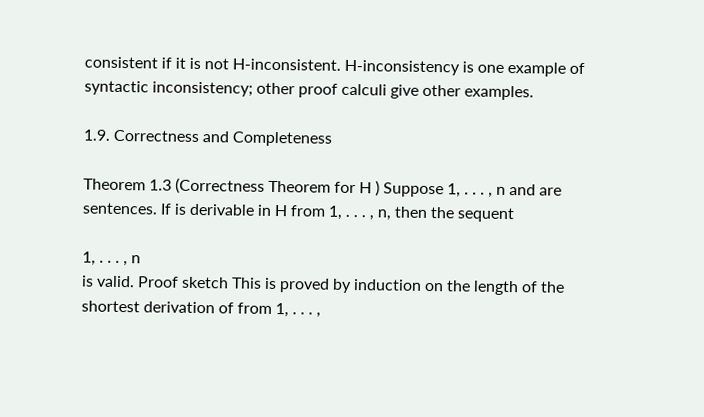consistent if it is not H-inconsistent. H-inconsistency is one example of syntactic inconsistency; other proof calculi give other examples.

1.9. Correctness and Completeness

Theorem 1.3 (Correctness Theorem for H ) Suppose 1, . . . , n and are sentences. If is derivable in H from 1, . . . , n, then the sequent

1, . . . , n
is valid. Proof sketch This is proved by induction on the length of the shortest derivation of from 1, . . . ,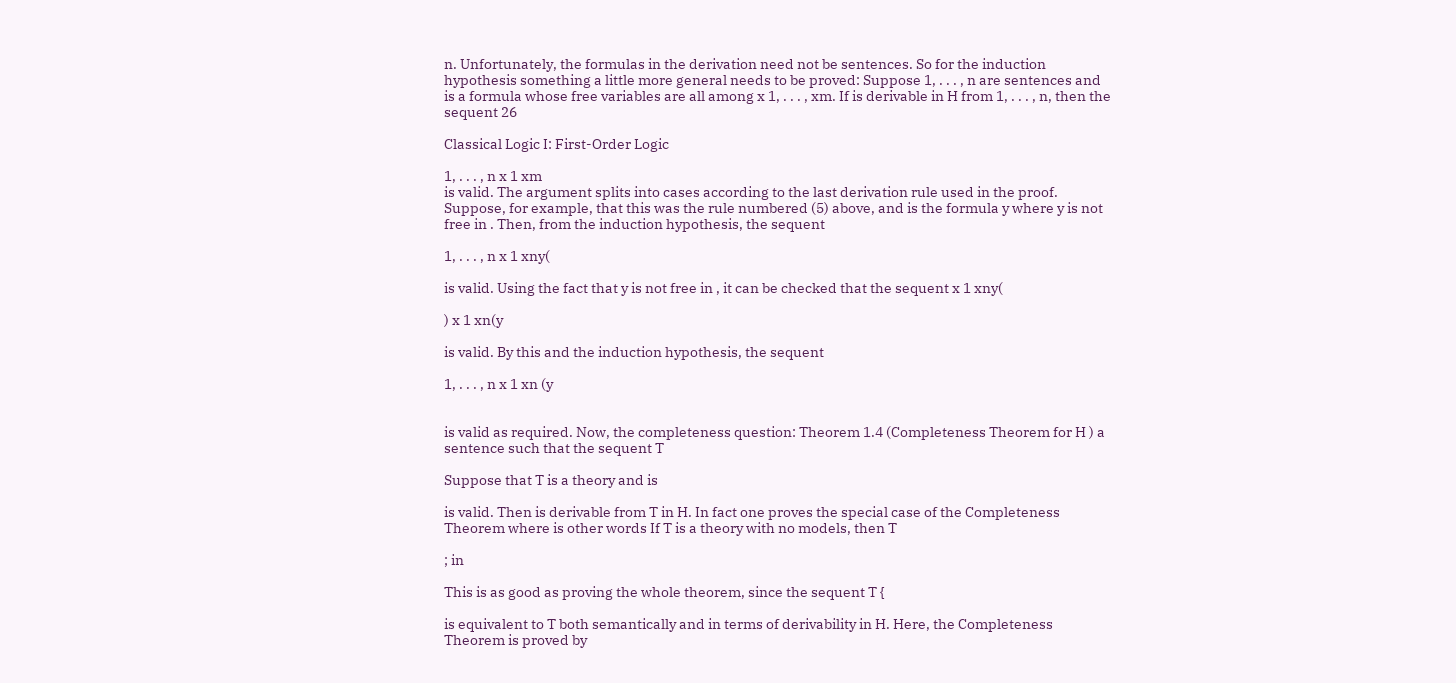n. Unfortunately, the formulas in the derivation need not be sentences. So for the induction hypothesis something a little more general needs to be proved: Suppose 1, . . . , n are sentences and is a formula whose free variables are all among x 1, . . . , xm. If is derivable in H from 1, . . . , n, then the sequent 26

Classical Logic I: First-Order Logic

1, . . . , n x 1 xm
is valid. The argument splits into cases according to the last derivation rule used in the proof. Suppose, for example, that this was the rule numbered (5) above, and is the formula y where y is not free in . Then, from the induction hypothesis, the sequent

1, . . . , n x 1 xny(

is valid. Using the fact that y is not free in , it can be checked that the sequent x 1 xny(

) x 1 xn(y

is valid. By this and the induction hypothesis, the sequent

1, . . . , n x 1 xn (y


is valid as required. Now, the completeness question: Theorem 1.4 (Completeness Theorem for H ) a sentence such that the sequent T

Suppose that T is a theory and is

is valid. Then is derivable from T in H. In fact one proves the special case of the Completeness Theorem where is other words If T is a theory with no models, then T

; in

This is as good as proving the whole theorem, since the sequent T {

is equivalent to T both semantically and in terms of derivability in H. Here, the Completeness Theorem is proved by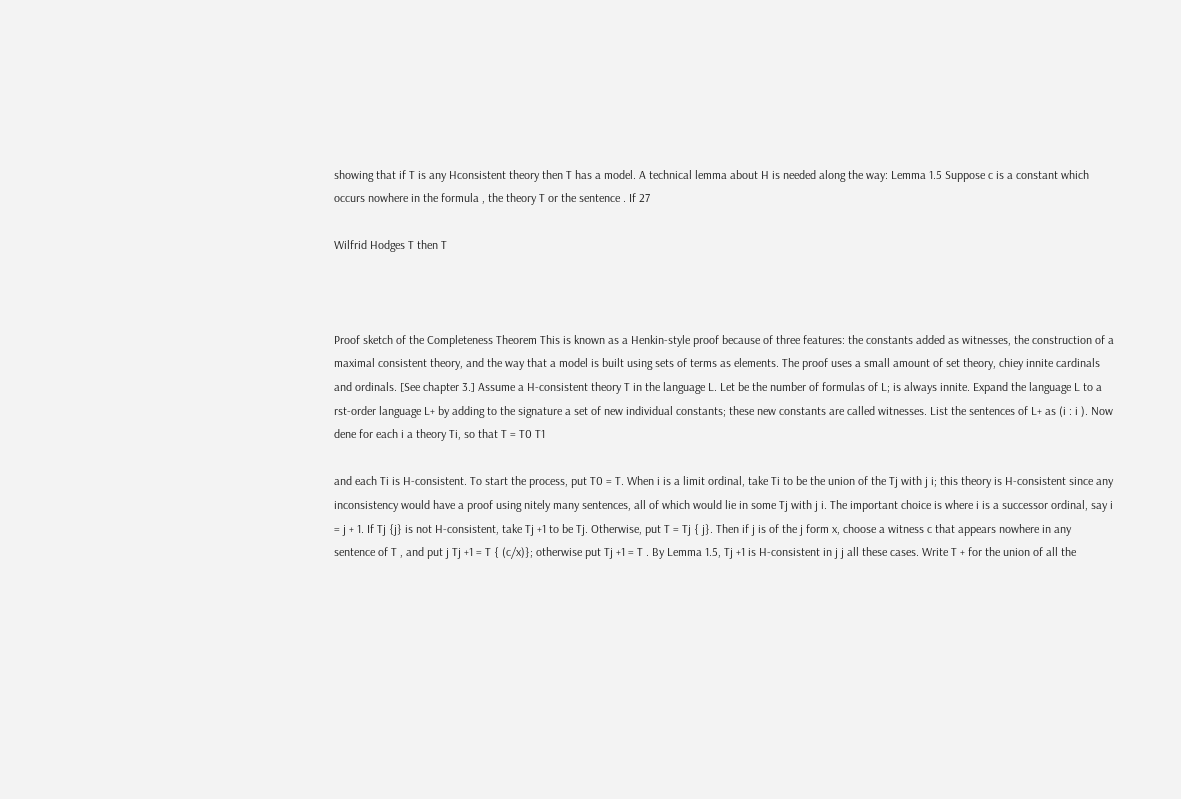showing that if T is any Hconsistent theory then T has a model. A technical lemma about H is needed along the way: Lemma 1.5 Suppose c is a constant which occurs nowhere in the formula , the theory T or the sentence . If 27

Wilfrid Hodges T then T



Proof sketch of the Completeness Theorem This is known as a Henkin-style proof because of three features: the constants added as witnesses, the construction of a maximal consistent theory, and the way that a model is built using sets of terms as elements. The proof uses a small amount of set theory, chiey innite cardinals and ordinals. [See chapter 3.] Assume a H-consistent theory T in the language L. Let be the number of formulas of L; is always innite. Expand the language L to a rst-order language L+ by adding to the signature a set of new individual constants; these new constants are called witnesses. List the sentences of L+ as (i : i ). Now dene for each i a theory Ti, so that T = T0 T1

and each Ti is H-consistent. To start the process, put T0 = T. When i is a limit ordinal, take Ti to be the union of the Tj with j i; this theory is H-consistent since any inconsistency would have a proof using nitely many sentences, all of which would lie in some Tj with j i. The important choice is where i is a successor ordinal, say i = j + 1. If Tj {j} is not H-consistent, take Tj +1 to be Tj. Otherwise, put T = Tj { j}. Then if j is of the j form x, choose a witness c that appears nowhere in any sentence of T , and put j Tj +1 = T { (c/x)}; otherwise put Tj +1 = T . By Lemma 1.5, Tj +1 is H-consistent in j j all these cases. Write T + for the union of all the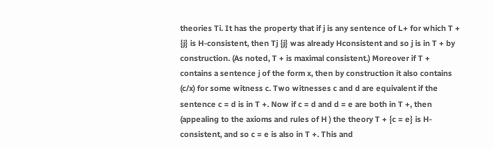theories Ti. It has the property that if j is any sentence of L+ for which T + {j} is H-consistent, then Tj {j} was already Hconsistent and so j is in T + by construction. (As noted, T + is maximal consistent.) Moreover if T + contains a sentence j of the form x, then by construction it also contains (c/x) for some witness c. Two witnesses c and d are equivalent if the sentence c = d is in T +. Now if c = d and d = e are both in T +, then (appealing to the axioms and rules of H ) the theory T + {c = e} is H-consistent, and so c = e is also in T +. This and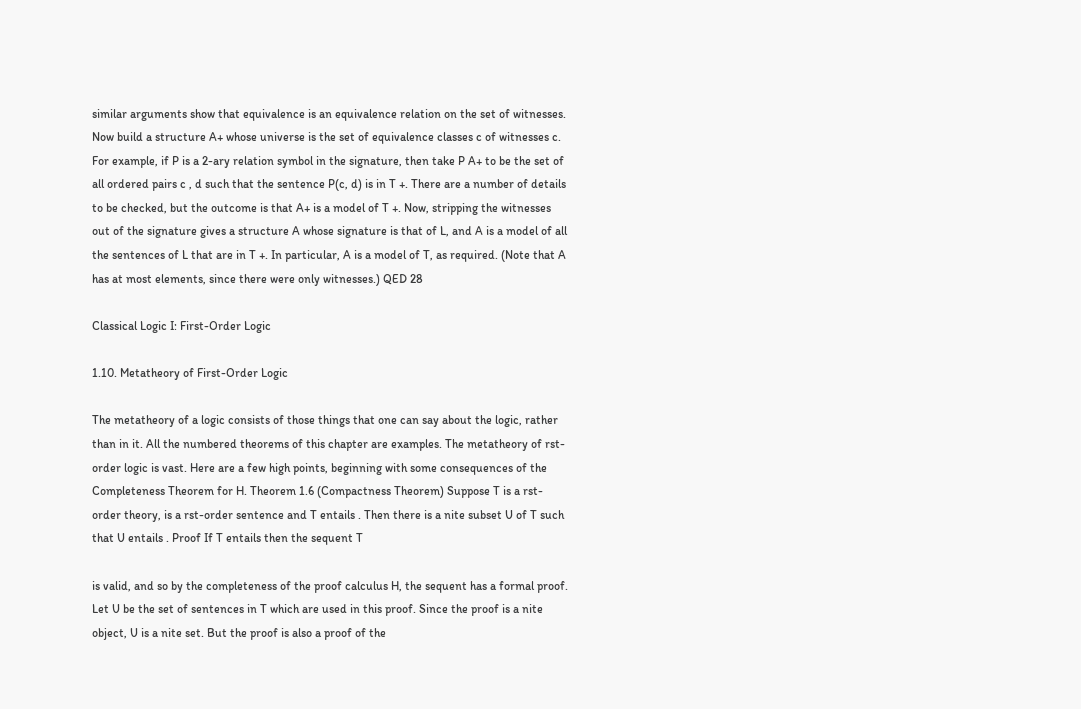similar arguments show that equivalence is an equivalence relation on the set of witnesses. Now build a structure A+ whose universe is the set of equivalence classes c of witnesses c. For example, if P is a 2-ary relation symbol in the signature, then take P A+ to be the set of all ordered pairs c , d such that the sentence P(c, d) is in T +. There are a number of details to be checked, but the outcome is that A+ is a model of T +. Now, stripping the witnesses out of the signature gives a structure A whose signature is that of L, and A is a model of all the sentences of L that are in T +. In particular, A is a model of T, as required. (Note that A has at most elements, since there were only witnesses.) QED 28

Classical Logic I: First-Order Logic

1.10. Metatheory of First-Order Logic

The metatheory of a logic consists of those things that one can say about the logic, rather than in it. All the numbered theorems of this chapter are examples. The metatheory of rst-order logic is vast. Here are a few high points, beginning with some consequences of the Completeness Theorem for H. Theorem 1.6 (Compactness Theorem) Suppose T is a rst-order theory, is a rst-order sentence and T entails . Then there is a nite subset U of T such that U entails . Proof If T entails then the sequent T

is valid, and so by the completeness of the proof calculus H, the sequent has a formal proof. Let U be the set of sentences in T which are used in this proof. Since the proof is a nite object, U is a nite set. But the proof is also a proof of the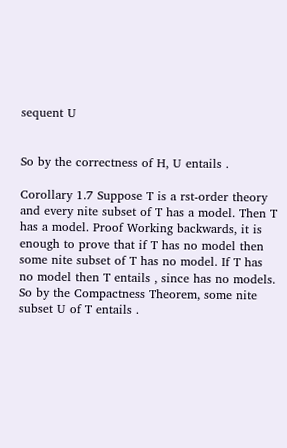sequent U


So by the correctness of H, U entails .

Corollary 1.7 Suppose T is a rst-order theory and every nite subset of T has a model. Then T has a model. Proof Working backwards, it is enough to prove that if T has no model then some nite subset of T has no model. If T has no model then T entails , since has no models. So by the Compactness Theorem, some nite subset U of T entails .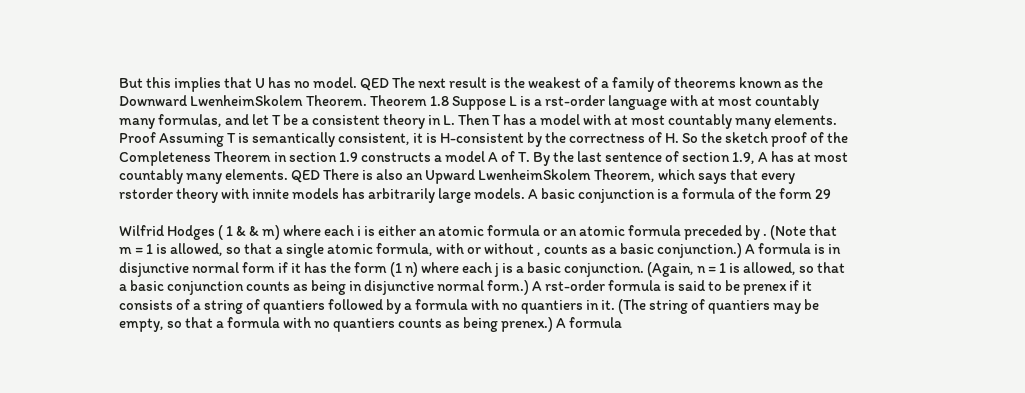But this implies that U has no model. QED The next result is the weakest of a family of theorems known as the Downward LwenheimSkolem Theorem. Theorem 1.8 Suppose L is a rst-order language with at most countably many formulas, and let T be a consistent theory in L. Then T has a model with at most countably many elements. Proof Assuming T is semantically consistent, it is H-consistent by the correctness of H. So the sketch proof of the Completeness Theorem in section 1.9 constructs a model A of T. By the last sentence of section 1.9, A has at most countably many elements. QED There is also an Upward LwenheimSkolem Theorem, which says that every rstorder theory with innite models has arbitrarily large models. A basic conjunction is a formula of the form 29

Wilfrid Hodges ( 1 & & m) where each i is either an atomic formula or an atomic formula preceded by . (Note that m = 1 is allowed, so that a single atomic formula, with or without , counts as a basic conjunction.) A formula is in disjunctive normal form if it has the form (1 n) where each j is a basic conjunction. (Again, n = 1 is allowed, so that a basic conjunction counts as being in disjunctive normal form.) A rst-order formula is said to be prenex if it consists of a string of quantiers followed by a formula with no quantiers in it. (The string of quantiers may be empty, so that a formula with no quantiers counts as being prenex.) A formula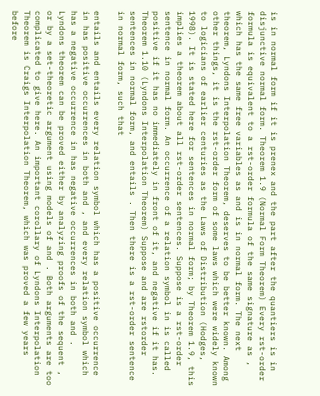is in normal form if it is prenex and the part after the quantiers is in disjunctive normal form. Theorem 1.9 (Normal Form Theorem) Every rst-order formula is equivalent to a rst-order formula of the same signature as , which has the same free variables as and is in normal form. The next theorem, Lyndons Interpolation Theorem, deserves to be better known. Among other things, it is the rst-order form of some laws which were widely known to logicians of earlier centuries as the Laws of Distribution (Hodges, 1998). It is stated here for sentences in normal form; by Theorem 1.9, this implies a theorem about all rst-order sentences. Suppose is a rst-order sentence in normal form. An occurrence of a relation symbol in is called positive if it has no immediately in front of it, and negative if it has. Theorem 1.10 (Lyndons Interpolation Theorem) Suppose and are rstorder sentences in normal form, and entails . Then there is a rst-order sentence in normal form, such that

entails and entails every relation symbol which has a positive occurrence in has positive occurrences in both and , and every relation symbol which has a negative occurrence in has negative occurrences in both and .
Lyndons theorem can be proved either by analyzing proofs of the sequent , or by a set-theoretic argument using models of and . Both arguments are too complicated to give here. An important corollary of Lyndons Interpolation Theorem is Craigs Interpolation Theorem, which was proved a few years before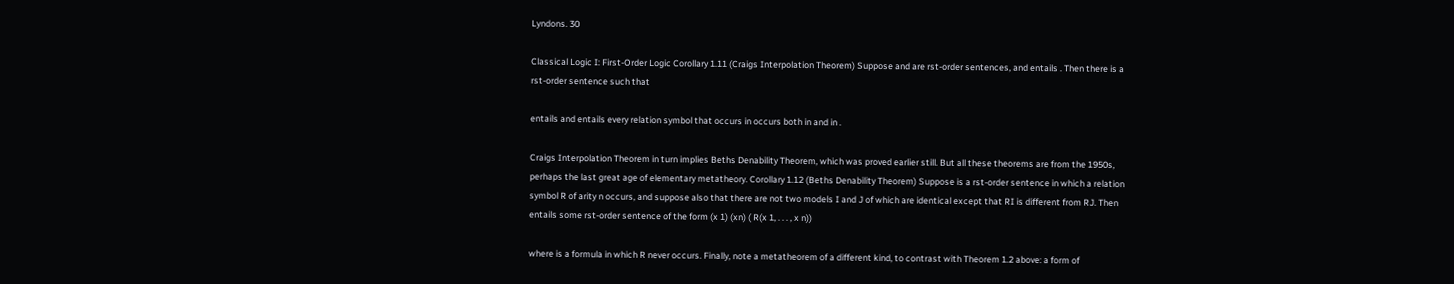Lyndons. 30

Classical Logic I: First-Order Logic Corollary 1.11 (Craigs Interpolation Theorem) Suppose and are rst-order sentences, and entails . Then there is a rst-order sentence such that

entails and entails every relation symbol that occurs in occurs both in and in .

Craigs Interpolation Theorem in turn implies Beths Denability Theorem, which was proved earlier still. But all these theorems are from the 1950s, perhaps the last great age of elementary metatheory. Corollary 1.12 (Beths Denability Theorem) Suppose is a rst-order sentence in which a relation symbol R of arity n occurs, and suppose also that there are not two models I and J of which are identical except that RI is different from RJ. Then entails some rst-order sentence of the form (x 1) (xn) ( R(x 1, . . . , x n))

where is a formula in which R never occurs. Finally, note a metatheorem of a different kind, to contrast with Theorem 1.2 above: a form of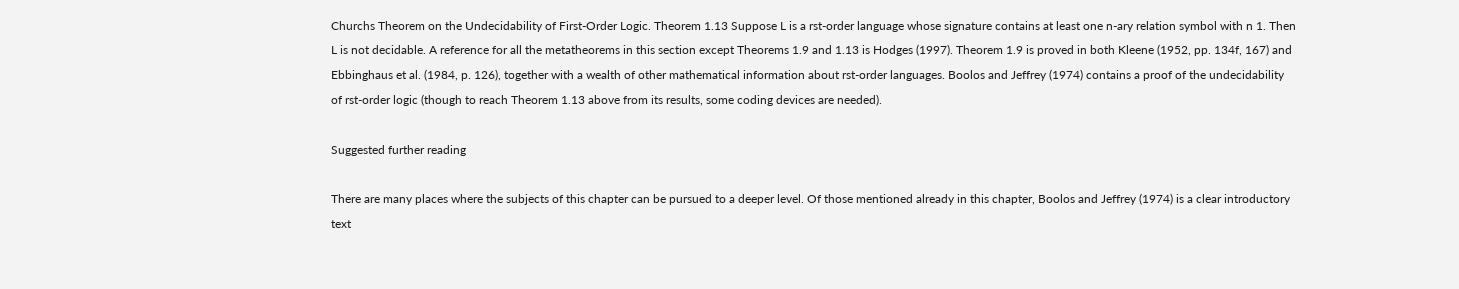Churchs Theorem on the Undecidability of First-Order Logic. Theorem 1.13 Suppose L is a rst-order language whose signature contains at least one n-ary relation symbol with n 1. Then L is not decidable. A reference for all the metatheorems in this section except Theorems 1.9 and 1.13 is Hodges (1997). Theorem 1.9 is proved in both Kleene (1952, pp. 134f, 167) and Ebbinghaus et al. (1984, p. 126), together with a wealth of other mathematical information about rst-order languages. Boolos and Jeffrey (1974) contains a proof of the undecidability of rst-order logic (though to reach Theorem 1.13 above from its results, some coding devices are needed).

Suggested further reading

There are many places where the subjects of this chapter can be pursued to a deeper level. Of those mentioned already in this chapter, Boolos and Jeffrey (1974) is a clear introductory text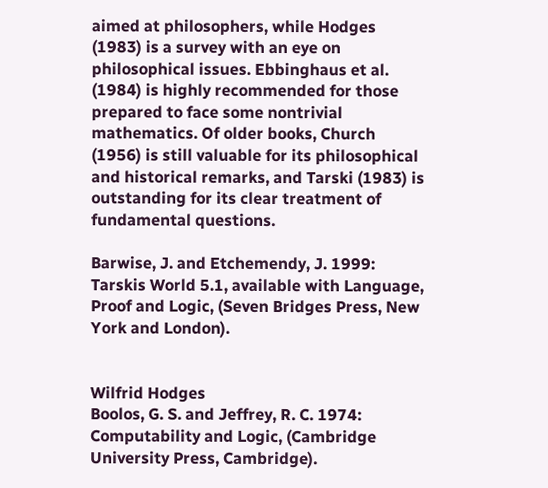aimed at philosophers, while Hodges (1983) is a survey with an eye on philosophical issues. Ebbinghaus et al. (1984) is highly recommended for those prepared to face some nontrivial mathematics. Of older books, Church (1956) is still valuable for its philosophical and historical remarks, and Tarski (1983) is outstanding for its clear treatment of fundamental questions.

Barwise, J. and Etchemendy, J. 1999: Tarskis World 5.1, available with Language, Proof and Logic, (Seven Bridges Press, New York and London).


Wilfrid Hodges
Boolos, G. S. and Jeffrey, R. C. 1974: Computability and Logic, (Cambridge University Press, Cambridge).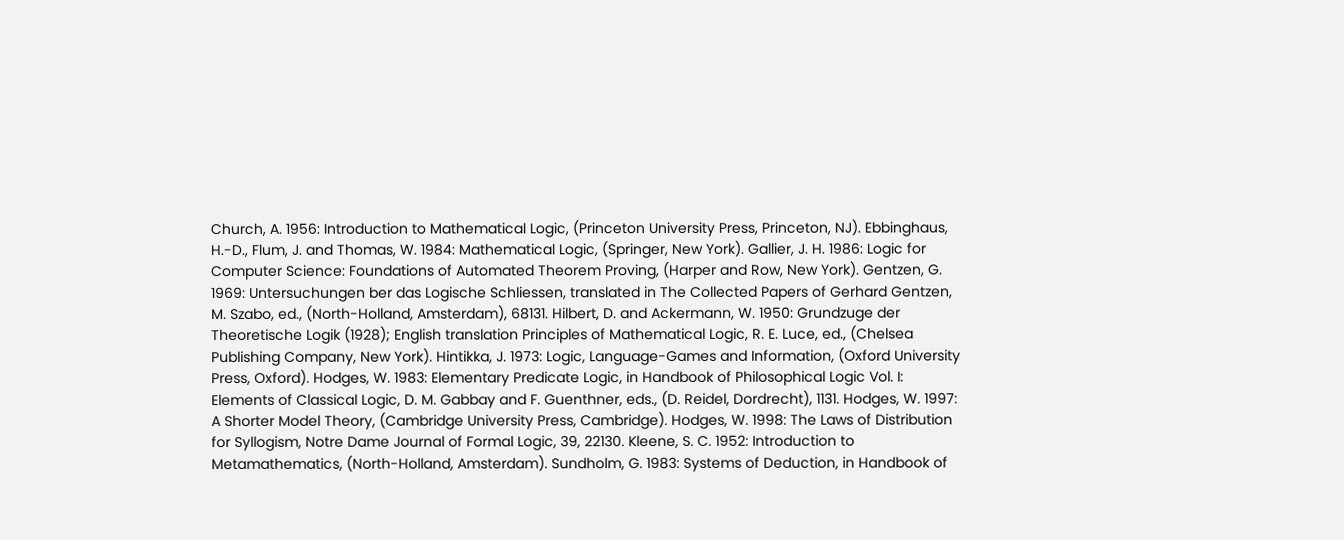Church, A. 1956: Introduction to Mathematical Logic, (Princeton University Press, Princeton, NJ). Ebbinghaus, H.-D., Flum, J. and Thomas, W. 1984: Mathematical Logic, (Springer, New York). Gallier, J. H. 1986: Logic for Computer Science: Foundations of Automated Theorem Proving, (Harper and Row, New York). Gentzen, G. 1969: Untersuchungen ber das Logische Schliessen, translated in The Collected Papers of Gerhard Gentzen, M. Szabo, ed., (North-Holland, Amsterdam), 68131. Hilbert, D. and Ackermann, W. 1950: Grundzuge der Theoretische Logik (1928); English translation Principles of Mathematical Logic, R. E. Luce, ed., (Chelsea Publishing Company, New York). Hintikka, J. 1973: Logic, Language-Games and Information, (Oxford University Press, Oxford). Hodges, W. 1983: Elementary Predicate Logic, in Handbook of Philosophical Logic Vol. I: Elements of Classical Logic, D. M. Gabbay and F. Guenthner, eds., (D. Reidel, Dordrecht), 1131. Hodges, W. 1997: A Shorter Model Theory, (Cambridge University Press, Cambridge). Hodges, W. 1998: The Laws of Distribution for Syllogism, Notre Dame Journal of Formal Logic, 39, 22130. Kleene, S. C. 1952: Introduction to Metamathematics, (North-Holland, Amsterdam). Sundholm, G. 1983: Systems of Deduction, in Handbook of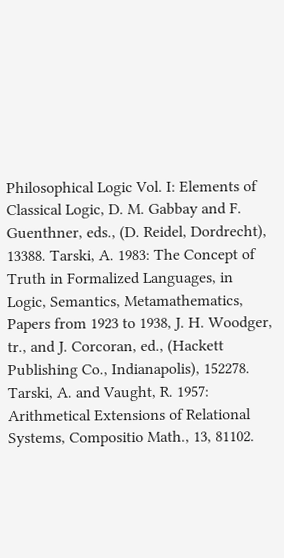Philosophical Logic Vol. I: Elements of Classical Logic, D. M. Gabbay and F. Guenthner, eds., (D. Reidel, Dordrecht), 13388. Tarski, A. 1983: The Concept of Truth in Formalized Languages, in Logic, Semantics, Metamathematics, Papers from 1923 to 1938, J. H. Woodger, tr., and J. Corcoran, ed., (Hackett Publishing Co., Indianapolis), 152278. Tarski, A. and Vaught, R. 1957: Arithmetical Extensions of Relational Systems, Compositio Math., 13, 81102.